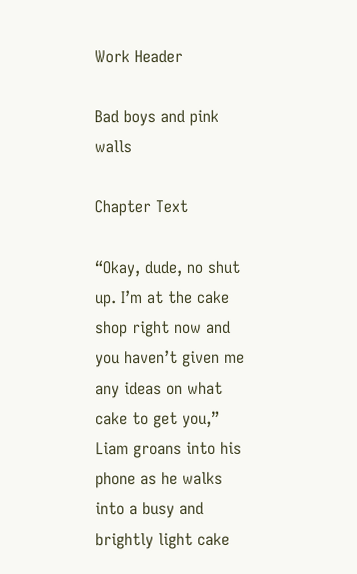Work Header

Bad boys and pink walls

Chapter Text

“Okay, dude, no shut up. I’m at the cake shop right now and you haven’t given me any ideas on what cake to get you,” Liam groans into his phone as he walks into a busy and brightly light cake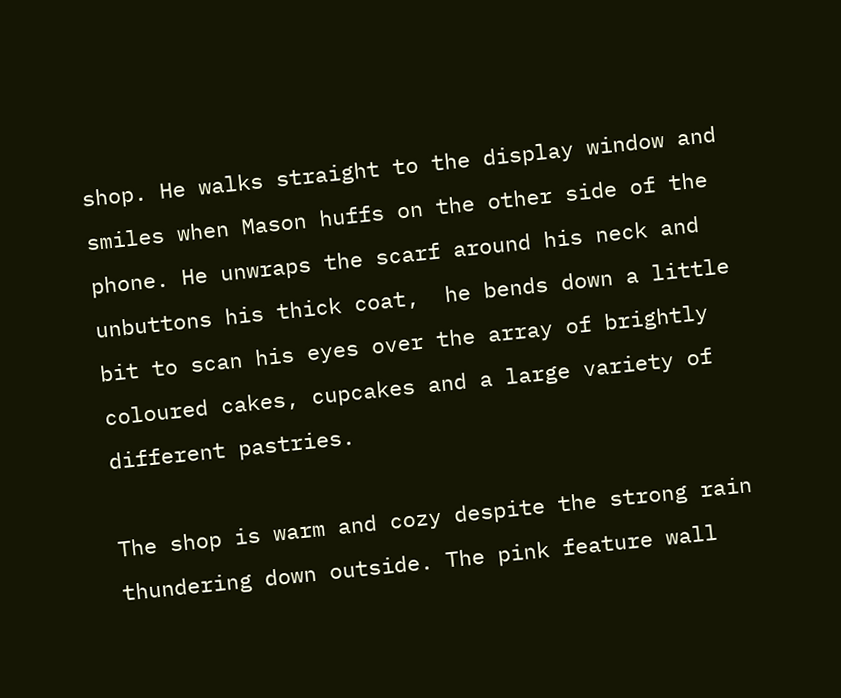shop. He walks straight to the display window and smiles when Mason huffs on the other side of the phone. He unwraps the scarf around his neck and unbuttons his thick coat,  he bends down a little bit to scan his eyes over the array of brightly coloured cakes, cupcakes and a large variety of different pastries.

The shop is warm and cozy despite the strong rain thundering down outside. The pink feature wall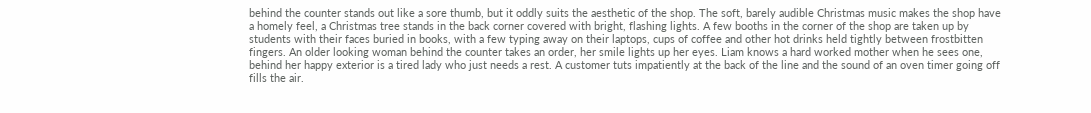behind the counter stands out like a sore thumb, but it oddly suits the aesthetic of the shop. The soft, barely audible Christmas music makes the shop have a homely feel, a Christmas tree stands in the back corner covered with bright, flashing lights. A few booths in the corner of the shop are taken up by students with their faces buried in books, with a few typing away on their laptops, cups of coffee and other hot drinks held tightly between frostbitten fingers. An older looking woman behind the counter takes an order, her smile lights up her eyes. Liam knows a hard worked mother when he sees one, behind her happy exterior is a tired lady who just needs a rest. A customer tuts impatiently at the back of the line and the sound of an oven timer going off fills the air.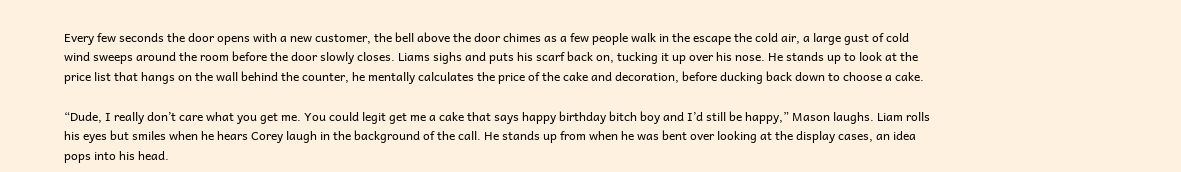Every few seconds the door opens with a new customer, the bell above the door chimes as a few people walk in the escape the cold air, a large gust of cold wind sweeps around the room before the door slowly closes. Liams sighs and puts his scarf back on, tucking it up over his nose. He stands up to look at the price list that hangs on the wall behind the counter, he mentally calculates the price of the cake and decoration, before ducking back down to choose a cake.

“Dude, I really don’t care what you get me. You could legit get me a cake that says happy birthday bitch boy and I’d still be happy,” Mason laughs. Liam rolls his eyes but smiles when he hears Corey laugh in the background of the call. He stands up from when he was bent over looking at the display cases, an idea pops into his head.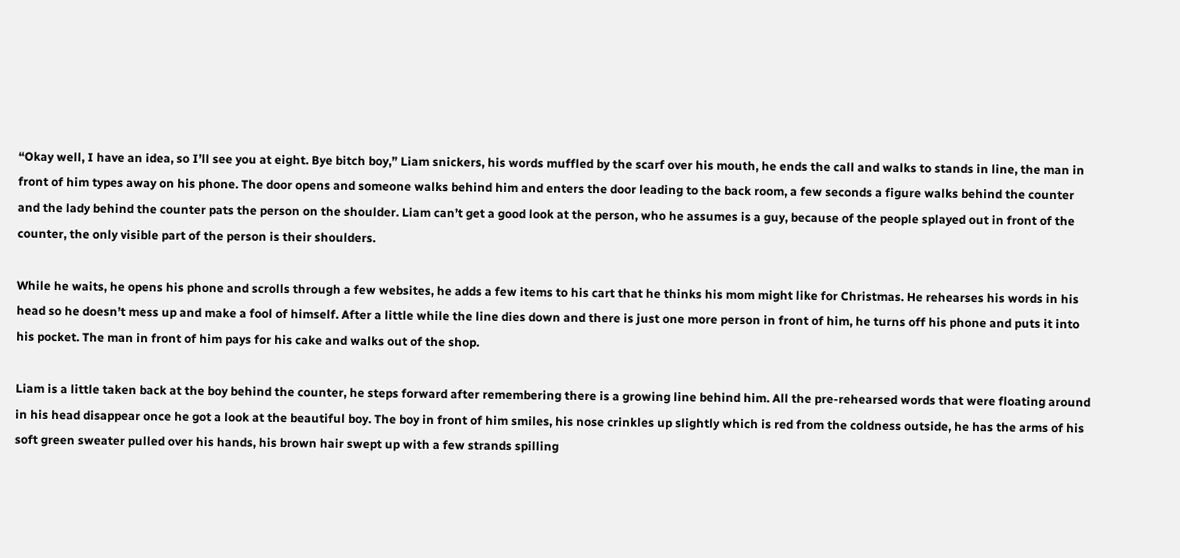“Okay well, I have an idea, so I’ll see you at eight. Bye bitch boy,” Liam snickers, his words muffled by the scarf over his mouth, he ends the call and walks to stands in line, the man in front of him types away on his phone. The door opens and someone walks behind him and enters the door leading to the back room, a few seconds a figure walks behind the counter and the lady behind the counter pats the person on the shoulder. Liam can’t get a good look at the person, who he assumes is a guy, because of the people splayed out in front of the counter, the only visible part of the person is their shoulders.

While he waits, he opens his phone and scrolls through a few websites, he adds a few items to his cart that he thinks his mom might like for Christmas. He rehearses his words in his head so he doesn’t mess up and make a fool of himself. After a little while the line dies down and there is just one more person in front of him, he turns off his phone and puts it into his pocket. The man in front of him pays for his cake and walks out of the shop.

Liam is a little taken back at the boy behind the counter, he steps forward after remembering there is a growing line behind him. All the pre-rehearsed words that were floating around in his head disappear once he got a look at the beautiful boy. The boy in front of him smiles, his nose crinkles up slightly which is red from the coldness outside, he has the arms of his soft green sweater pulled over his hands, his brown hair swept up with a few strands spilling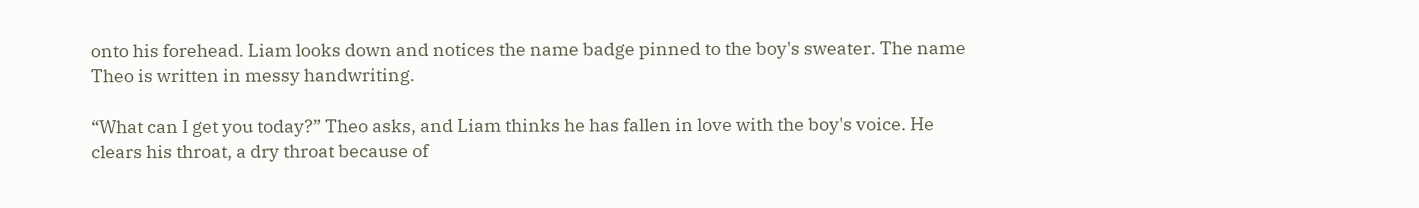onto his forehead. Liam looks down and notices the name badge pinned to the boy's sweater. The name Theo is written in messy handwriting.

“What can I get you today?” Theo asks, and Liam thinks he has fallen in love with the boy's voice. He clears his throat, a dry throat because of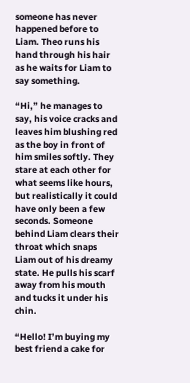someone has never happened before to Liam. Theo runs his hand through his hair as he waits for Liam to say something.

“Hi,” he manages to say, his voice cracks and leaves him blushing red as the boy in front of him smiles softly. They stare at each other for what seems like hours, but realistically it could have only been a few seconds. Someone behind Liam clears their throat which snaps Liam out of his dreamy state. He pulls his scarf away from his mouth and tucks it under his chin.

“Hello! I’m buying my best friend a cake for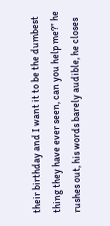their birthday and I want it to be the dumbest thing they have ever seen, can you help me?” he rushes out, his words barely audible, he closes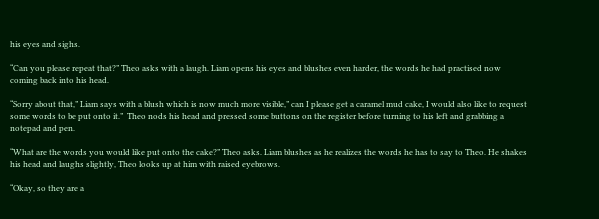his eyes and sighs.

“Can you please repeat that?” Theo asks with a laugh. Liam opens his eyes and blushes even harder, the words he had practised now coming back into his head.

“Sorry about that,” Liam says with a blush which is now much more visible,” can I please get a caramel mud cake, I would also like to request some words to be put onto it.”  Theo nods his head and pressed some buttons on the register before turning to his left and grabbing a notepad and pen.

“What are the words you would like put onto the cake?” Theo asks. Liam blushes as he realizes the words he has to say to Theo. He shakes his head and laughs slightly, Theo looks up at him with raised eyebrows.

“Okay, so they are a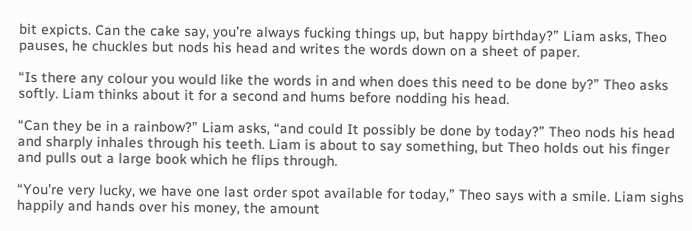bit expicts. Can the cake say, you’re always fucking things up, but happy birthday?” Liam asks, Theo pauses, he chuckles but nods his head and writes the words down on a sheet of paper.

“Is there any colour you would like the words in and when does this need to be done by?” Theo asks softly. Liam thinks about it for a second and hums before nodding his head.

“Can they be in a rainbow?” Liam asks, “and could It possibly be done by today?” Theo nods his head and sharply inhales through his teeth. Liam is about to say something, but Theo holds out his finger and pulls out a large book which he flips through.

“You’re very lucky, we have one last order spot available for today,” Theo says with a smile. Liam sighs happily and hands over his money, the amount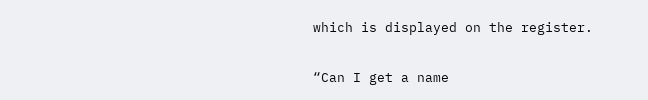which is displayed on the register.

“Can I get a name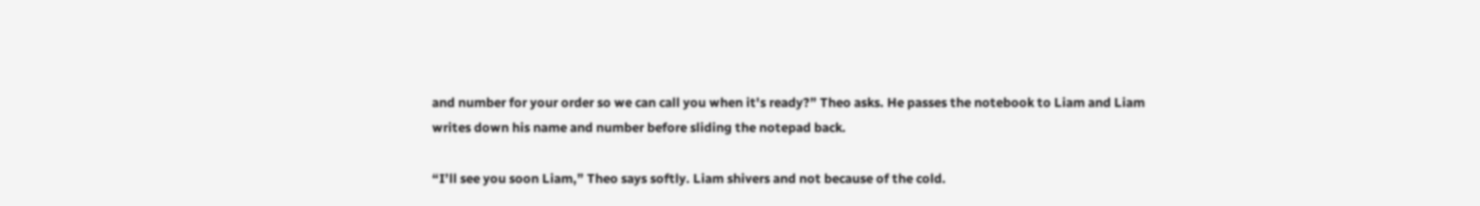and number for your order so we can call you when it's ready?” Theo asks. He passes the notebook to Liam and Liam writes down his name and number before sliding the notepad back.

“I’ll see you soon Liam,” Theo says softly. Liam shivers and not because of the cold.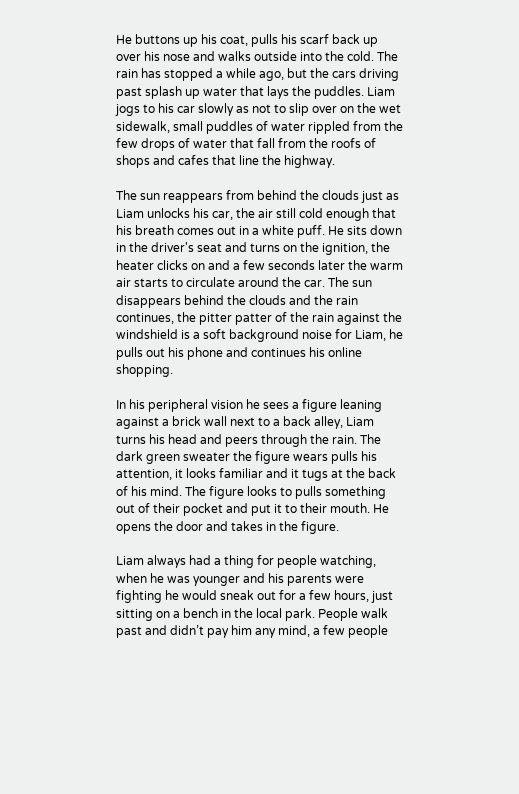He buttons up his coat, pulls his scarf back up over his nose and walks outside into the cold. The rain has stopped a while ago, but the cars driving past splash up water that lays the puddles. Liam jogs to his car slowly as not to slip over on the wet sidewalk, small puddles of water rippled from the few drops of water that fall from the roofs of shops and cafes that line the highway.

The sun reappears from behind the clouds just as Liam unlocks his car, the air still cold enough that his breath comes out in a white puff. He sits down in the driver's seat and turns on the ignition, the heater clicks on and a few seconds later the warm air starts to circulate around the car. The sun disappears behind the clouds and the rain continues, the pitter patter of the rain against the windshield is a soft background noise for Liam, he pulls out his phone and continues his online shopping.

In his peripheral vision he sees a figure leaning against a brick wall next to a back alley, Liam turns his head and peers through the rain. The dark green sweater the figure wears pulls his attention, it looks familiar and it tugs at the back of his mind. The figure looks to pulls something out of their pocket and put it to their mouth. He opens the door and takes in the figure.

Liam always had a thing for people watching, when he was younger and his parents were fighting he would sneak out for a few hours, just sitting on a bench in the local park. People walk past and didn’t pay him any mind, a few people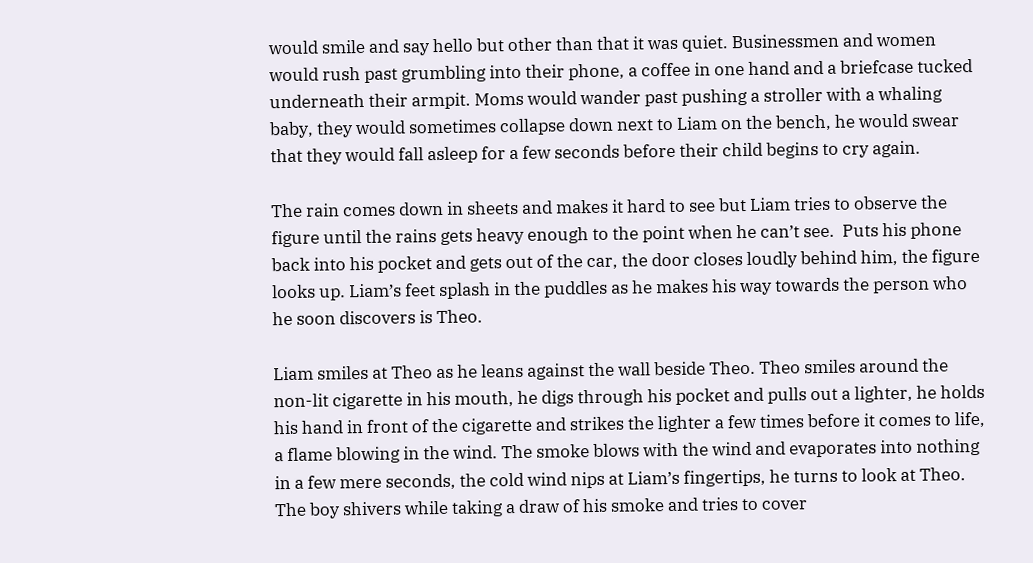would smile and say hello but other than that it was quiet. Businessmen and women would rush past grumbling into their phone, a coffee in one hand and a briefcase tucked underneath their armpit. Moms would wander past pushing a stroller with a whaling baby, they would sometimes collapse down next to Liam on the bench, he would swear that they would fall asleep for a few seconds before their child begins to cry again.

The rain comes down in sheets and makes it hard to see but Liam tries to observe the figure until the rains gets heavy enough to the point when he can’t see.  Puts his phone back into his pocket and gets out of the car, the door closes loudly behind him, the figure looks up. Liam’s feet splash in the puddles as he makes his way towards the person who he soon discovers is Theo.

Liam smiles at Theo as he leans against the wall beside Theo. Theo smiles around the non-lit cigarette in his mouth, he digs through his pocket and pulls out a lighter, he holds his hand in front of the cigarette and strikes the lighter a few times before it comes to life, a flame blowing in the wind. The smoke blows with the wind and evaporates into nothing in a few mere seconds, the cold wind nips at Liam’s fingertips, he turns to look at Theo. The boy shivers while taking a draw of his smoke and tries to cover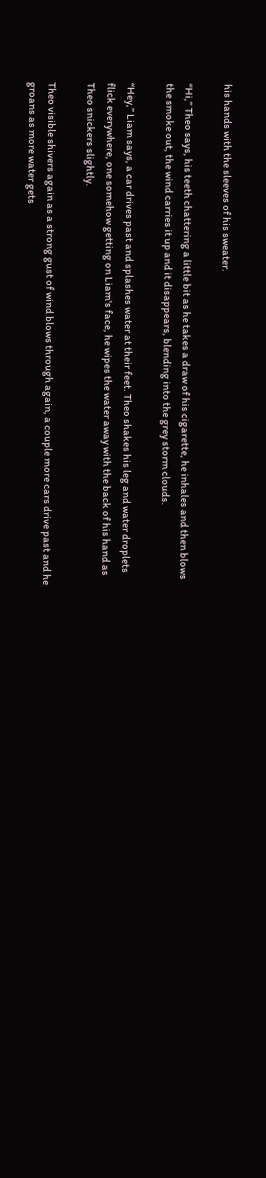his hands with the sleeves of his sweater.

“Hi,” Theo says, his teeth chattering a little bit as he takes a draw of his cigarette, he inhales and then blows the smoke out, the wind carries it up and it disappears, blending into the grey storm clouds.

“Hey,” Liam says, a car drives past and splashes water at their feet. Theo shakes his leg and water droplets flick everywhere, one somehow getting on Liam's face, he wipes the water away with the back of his hand as Theo snickers slightly.

Theo visible shivers again as a strong gust of wind blows through again, a couple more cars drive past and he groans as more water gets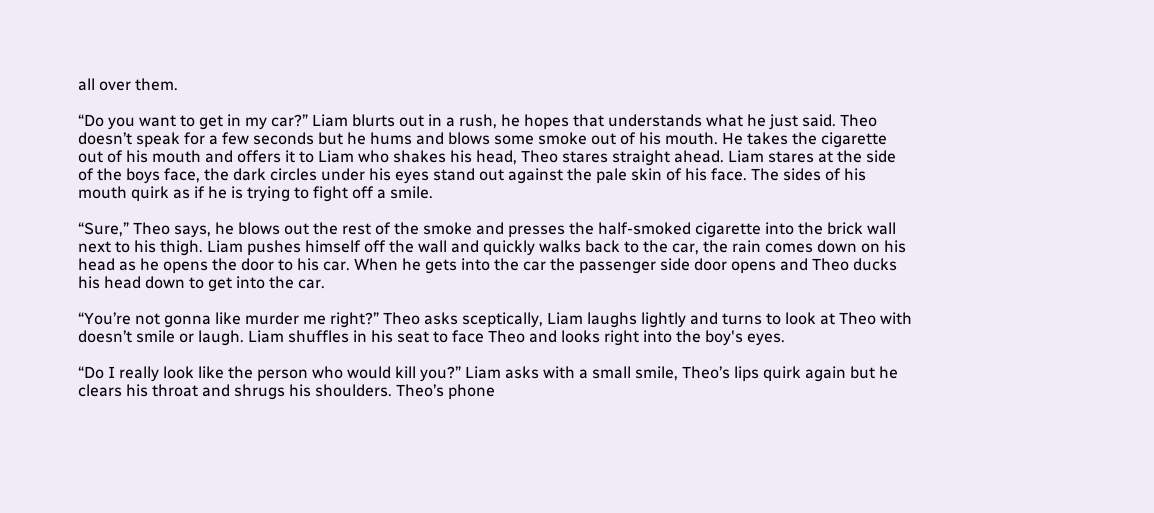all over them.

“Do you want to get in my car?” Liam blurts out in a rush, he hopes that understands what he just said. Theo doesn’t speak for a few seconds but he hums and blows some smoke out of his mouth. He takes the cigarette out of his mouth and offers it to Liam who shakes his head, Theo stares straight ahead. Liam stares at the side of the boys face, the dark circles under his eyes stand out against the pale skin of his face. The sides of his mouth quirk as if he is trying to fight off a smile.

“Sure,” Theo says, he blows out the rest of the smoke and presses the half-smoked cigarette into the brick wall next to his thigh. Liam pushes himself off the wall and quickly walks back to the car, the rain comes down on his head as he opens the door to his car. When he gets into the car the passenger side door opens and Theo ducks his head down to get into the car.

“You’re not gonna like murder me right?” Theo asks sceptically, Liam laughs lightly and turns to look at Theo with doesn’t smile or laugh. Liam shuffles in his seat to face Theo and looks right into the boy's eyes.

“Do I really look like the person who would kill you?” Liam asks with a small smile, Theo’s lips quirk again but he clears his throat and shrugs his shoulders. Theo’s phone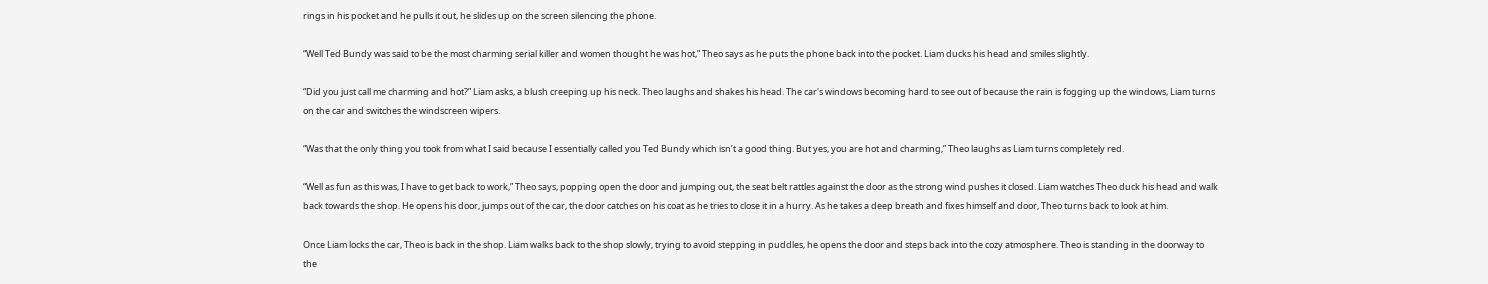rings in his pocket and he pulls it out, he slides up on the screen silencing the phone.

“Well Ted Bundy was said to be the most charming serial killer and women thought he was hot,” Theo says as he puts the phone back into the pocket. Liam ducks his head and smiles slightly.

“Did you just call me charming and hot?” Liam asks, a blush creeping up his neck. Theo laughs and shakes his head. The car's windows becoming hard to see out of because the rain is fogging up the windows, Liam turns on the car and switches the windscreen wipers.

“Was that the only thing you took from what I said because I essentially called you Ted Bundy which isn’t a good thing. But yes, you are hot and charming,” Theo laughs as Liam turns completely red.

“Well as fun as this was, I have to get back to work,” Theo says, popping open the door and jumping out, the seat belt rattles against the door as the strong wind pushes it closed. Liam watches Theo duck his head and walk back towards the shop. He opens his door, jumps out of the car, the door catches on his coat as he tries to close it in a hurry. As he takes a deep breath and fixes himself and door, Theo turns back to look at him.

Once Liam locks the car, Theo is back in the shop. Liam walks back to the shop slowly, trying to avoid stepping in puddles, he opens the door and steps back into the cozy atmosphere. Theo is standing in the doorway to the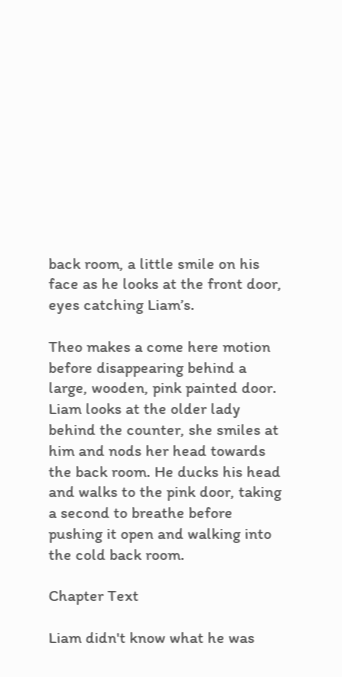back room, a little smile on his face as he looks at the front door, eyes catching Liam’s.

Theo makes a come here motion before disappearing behind a large, wooden, pink painted door. Liam looks at the older lady behind the counter, she smiles at him and nods her head towards the back room. He ducks his head and walks to the pink door, taking a second to breathe before pushing it open and walking into the cold back room.

Chapter Text

Liam didn't know what he was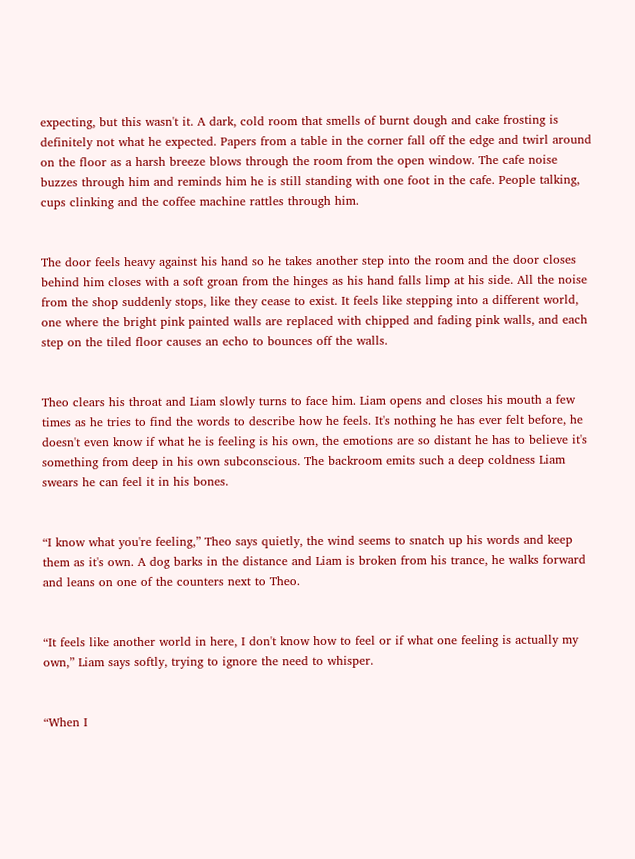expecting, but this wasn't it. A dark, cold room that smells of burnt dough and cake frosting is definitely not what he expected. Papers from a table in the corner fall off the edge and twirl around on the floor as a harsh breeze blows through the room from the open window. The cafe noise buzzes through him and reminds him he is still standing with one foot in the cafe. People talking, cups clinking and the coffee machine rattles through him.


The door feels heavy against his hand so he takes another step into the room and the door closes behind him closes with a soft groan from the hinges as his hand falls limp at his side. All the noise from the shop suddenly stops, like they cease to exist. It feels like stepping into a different world, one where the bright pink painted walls are replaced with chipped and fading pink walls, and each step on the tiled floor causes an echo to bounces off the walls.


Theo clears his throat and Liam slowly turns to face him. Liam opens and closes his mouth a few times as he tries to find the words to describe how he feels. It's nothing he has ever felt before, he doesn't even know if what he is feeling is his own, the emotions are so distant he has to believe it's something from deep in his own subconscious. The backroom emits such a deep coldness Liam swears he can feel it in his bones.


“I know what you're feeling,” Theo says quietly, the wind seems to snatch up his words and keep them as it's own. A dog barks in the distance and Liam is broken from his trance, he walks forward and leans on one of the counters next to Theo.


“It feels like another world in here, I don't know how to feel or if what one feeling is actually my own,” Liam says softly, trying to ignore the need to whisper.


“When I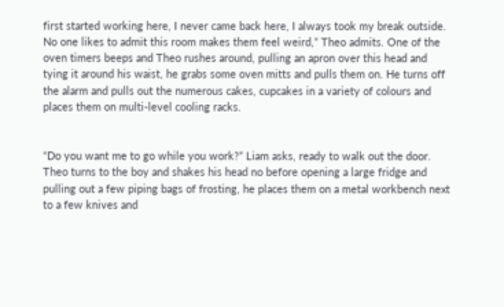first started working here, I never came back here, I always took my break outside. No one likes to admit this room makes them feel weird,” Theo admits. One of the oven timers beeps and Theo rushes around, pulling an apron over this head and tying it around his waist, he grabs some oven mitts and pulls them on. He turns off the alarm and pulls out the numerous cakes, cupcakes in a variety of colours and places them on multi-level cooling racks.


“Do you want me to go while you work?” Liam asks, ready to walk out the door. Theo turns to the boy and shakes his head no before opening a large fridge and pulling out a few piping bags of frosting, he places them on a metal workbench next to a few knives and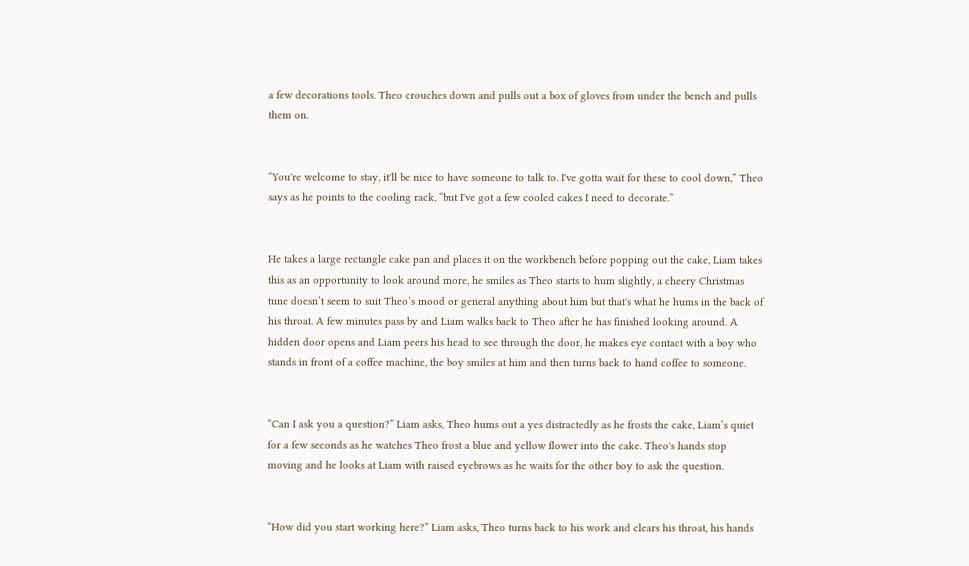a few decorations tools. Theo crouches down and pulls out a box of gloves from under the bench and pulls them on.


“You're welcome to stay, it'll be nice to have someone to talk to. I've gotta wait for these to cool down,” Theo says as he points to the cooling rack, “but I've got a few cooled cakes I need to decorate.”


He takes a large rectangle cake pan and places it on the workbench before popping out the cake, Liam takes this as an opportunity to look around more, he smiles as Theo starts to hum slightly, a cheery Christmas tune doesn’t seem to suit Theo’s mood or general anything about him but that's what he hums in the back of his throat. A few minutes pass by and Liam walks back to Theo after he has finished looking around. A hidden door opens and Liam peers his head to see through the door, he makes eye contact with a boy who stands in front of a coffee machine, the boy smiles at him and then turns back to hand coffee to someone.


“Can I ask you a question?” Liam asks, Theo hums out a yes distractedly as he frosts the cake, Liam’s quiet for a few seconds as he watches Theo frost a blue and yellow flower into the cake. Theo's hands stop moving and he looks at Liam with raised eyebrows as he waits for the other boy to ask the question.


“How did you start working here?” Liam asks, Theo turns back to his work and clears his throat, his hands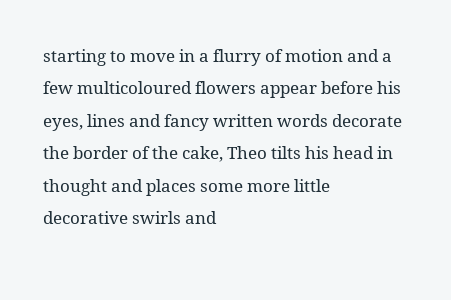starting to move in a flurry of motion and a few multicoloured flowers appear before his eyes, lines and fancy written words decorate the border of the cake, Theo tilts his head in thought and places some more little decorative swirls and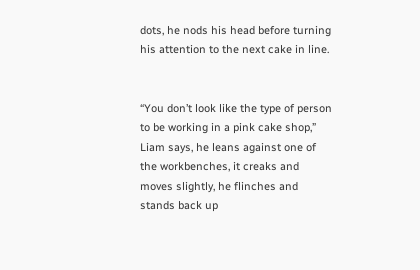dots, he nods his head before turning his attention to the next cake in line.


“You don’t look like the type of person to be working in a pink cake shop,” Liam says, he leans against one of the workbenches, it creaks and moves slightly, he flinches and stands back up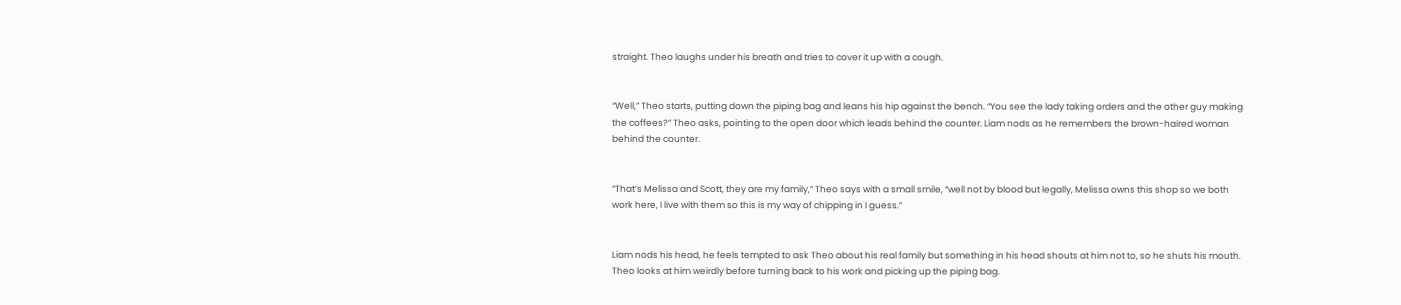straight. Theo laughs under his breath and tries to cover it up with a cough.


“Well,” Theo starts, putting down the piping bag and leans his hip against the bench. “You see the lady taking orders and the other guy making the coffees?” Theo asks, pointing to the open door which leads behind the counter. Liam nods as he remembers the brown-haired woman behind the counter.


“That’s Melissa and Scott, they are my family,” Theo says with a small smile, “well not by blood but legally, Melissa owns this shop so we both work here, I live with them so this is my way of chipping in I guess.”


Liam nods his head, he feels tempted to ask Theo about his real family but something in his head shouts at him not to, so he shuts his mouth. Theo looks at him weirdly before turning back to his work and picking up the piping bag.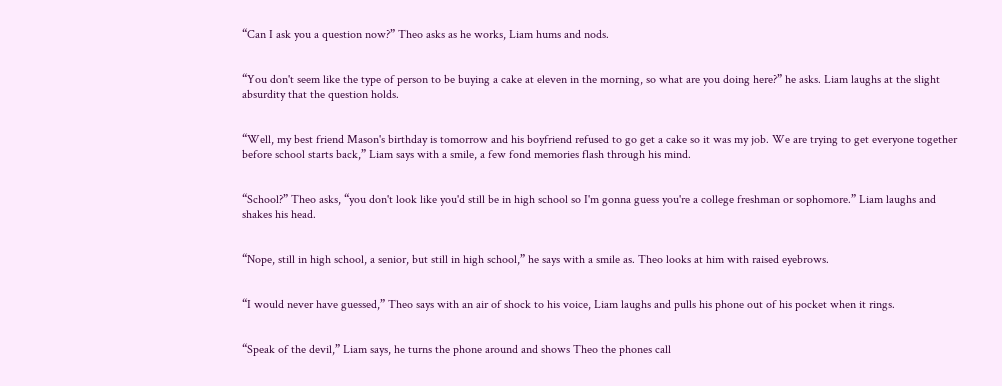“Can I ask you a question now?” Theo asks as he works, Liam hums and nods.


“You don't seem like the type of person to be buying a cake at eleven in the morning, so what are you doing here?” he asks. Liam laughs at the slight absurdity that the question holds.


“Well, my best friend Mason's birthday is tomorrow and his boyfriend refused to go get a cake so it was my job. We are trying to get everyone together before school starts back,” Liam says with a smile, a few fond memories flash through his mind.


“School?” Theo asks, “you don't look like you'd still be in high school so I'm gonna guess you're a college freshman or sophomore.” Liam laughs and shakes his head.


“Nope, still in high school, a senior, but still in high school,” he says with a smile as. Theo looks at him with raised eyebrows.


“I would never have guessed,” Theo says with an air of shock to his voice, Liam laughs and pulls his phone out of his pocket when it rings.


“Speak of the devil,” Liam says, he turns the phone around and shows Theo the phones call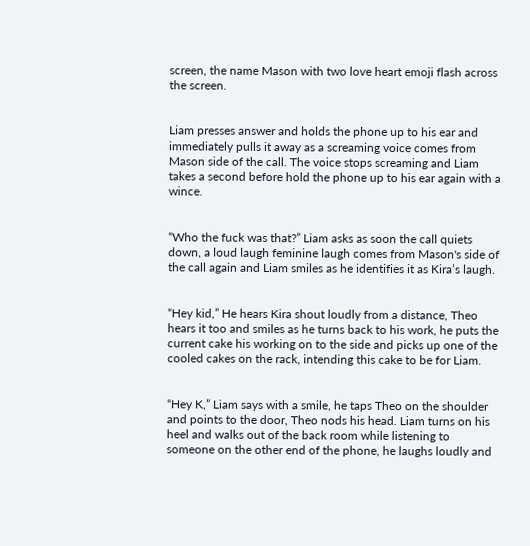screen, the name Mason with two love heart emoji flash across the screen.


Liam presses answer and holds the phone up to his ear and immediately pulls it away as a screaming voice comes from Mason side of the call. The voice stops screaming and Liam takes a second before hold the phone up to his ear again with a wince.


“Who the fuck was that?” Liam asks as soon the call quiets down, a loud laugh feminine laugh comes from Mason's side of the call again and Liam smiles as he identifies it as Kira’s laugh.


“Hey kid,” He hears Kira shout loudly from a distance, Theo hears it too and smiles as he turns back to his work, he puts the current cake his working on to the side and picks up one of the cooled cakes on the rack, intending this cake to be for Liam.


“Hey K,” Liam says with a smile, he taps Theo on the shoulder and points to the door, Theo nods his head. Liam turns on his heel and walks out of the back room while listening to someone on the other end of the phone, he laughs loudly and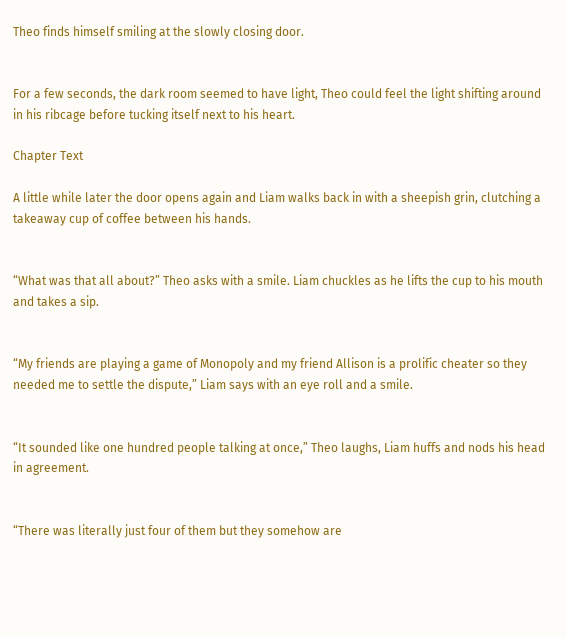Theo finds himself smiling at the slowly closing door.


For a few seconds, the dark room seemed to have light, Theo could feel the light shifting around in his ribcage before tucking itself next to his heart.

Chapter Text

A little while later the door opens again and Liam walks back in with a sheepish grin, clutching a takeaway cup of coffee between his hands.


“What was that all about?” Theo asks with a smile. Liam chuckles as he lifts the cup to his mouth and takes a sip.


“My friends are playing a game of Monopoly and my friend Allison is a prolific cheater so they needed me to settle the dispute,” Liam says with an eye roll and a smile.


“It sounded like one hundred people talking at once,” Theo laughs, Liam huffs and nods his head in agreement.


“There was literally just four of them but they somehow are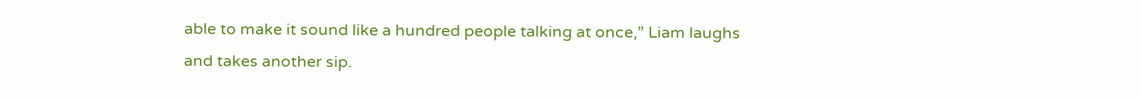able to make it sound like a hundred people talking at once,” Liam laughs and takes another sip.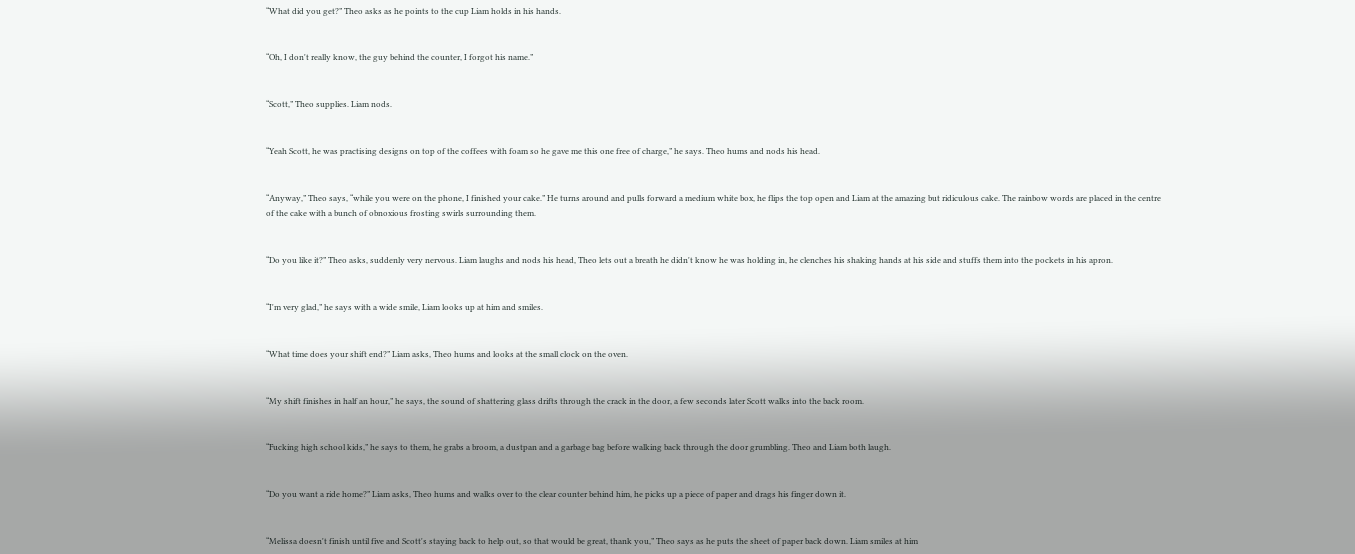“What did you get?” Theo asks as he points to the cup Liam holds in his hands.


“Oh, I don't really know, the guy behind the counter, I forgot his name.”


“Scott,” Theo supplies. Liam nods.


“Yeah Scott, he was practising designs on top of the coffees with foam so he gave me this one free of charge,” he says. Theo hums and nods his head.


“Anyway,” Theo says, “while you were on the phone, I finished your cake.” He turns around and pulls forward a medium white box, he flips the top open and Liam at the amazing but ridiculous cake. The rainbow words are placed in the centre of the cake with a bunch of obnoxious frosting swirls surrounding them.


“Do you like it?” Theo asks, suddenly very nervous. Liam laughs and nods his head, Theo lets out a breath he didn't know he was holding in, he clenches his shaking hands at his side and stuffs them into the pockets in his apron.


“I'm very glad,” he says with a wide smile, Liam looks up at him and smiles.


“What time does your shift end?” Liam asks, Theo hums and looks at the small clock on the oven.


“My shift finishes in half an hour,” he says, the sound of shattering glass drifts through the crack in the door, a few seconds later Scott walks into the back room.


“Fucking high school kids,” he says to them, he grabs a broom, a dustpan and a garbage bag before walking back through the door grumbling. Theo and Liam both laugh.


“Do you want a ride home?” Liam asks, Theo hums and walks over to the clear counter behind him, he picks up a piece of paper and drags his finger down it.


“Melissa doesn't finish until five and Scott's staying back to help out, so that would be great, thank you,” Theo says as he puts the sheet of paper back down. Liam smiles at him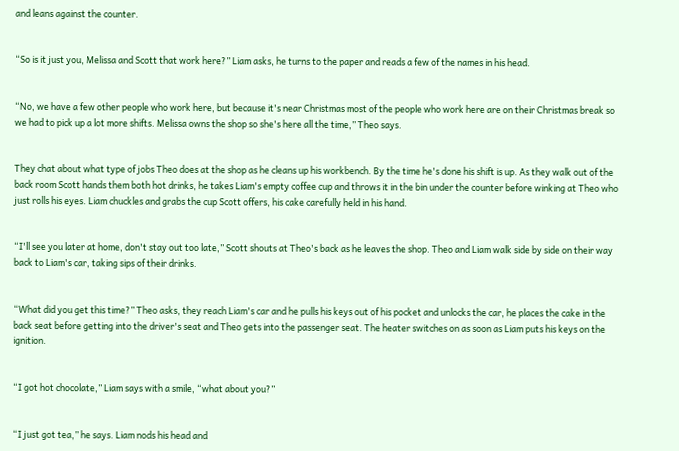and leans against the counter.


“So is it just you, Melissa and Scott that work here?” Liam asks, he turns to the paper and reads a few of the names in his head.


“No, we have a few other people who work here, but because it's near Christmas most of the people who work here are on their Christmas break so we had to pick up a lot more shifts. Melissa owns the shop so she's here all the time,” Theo says.


They chat about what type of jobs Theo does at the shop as he cleans up his workbench. By the time he's done his shift is up. As they walk out of the back room Scott hands them both hot drinks, he takes Liam's empty coffee cup and throws it in the bin under the counter before winking at Theo who just rolls his eyes. Liam chuckles and grabs the cup Scott offers, his cake carefully held in his hand.


“I'll see you later at home, don't stay out too late,” Scott shouts at Theo's back as he leaves the shop. Theo and Liam walk side by side on their way back to Liam's car, taking sips of their drinks.


“What did you get this time?” Theo asks, they reach Liam's car and he pulls his keys out of his pocket and unlocks the car, he places the cake in the back seat before getting into the driver's seat and Theo gets into the passenger seat. The heater switches on as soon as Liam puts his keys on the ignition.


“I got hot chocolate,” Liam says with a smile, “what about you?”


“I just got tea,” he says. Liam nods his head and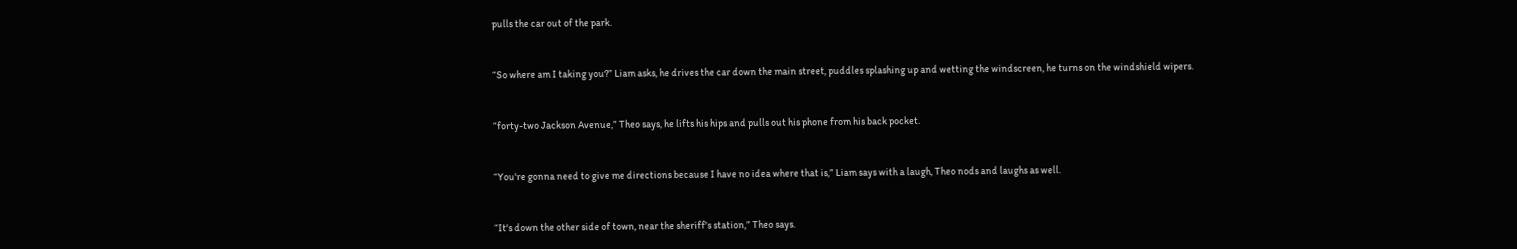pulls the car out of the park.


“So where am I taking you?” Liam asks, he drives the car down the main street, puddles splashing up and wetting the windscreen, he turns on the windshield wipers.


“forty-two Jackson Avenue,” Theo says, he lifts his hips and pulls out his phone from his back pocket.


“You're gonna need to give me directions because I have no idea where that is,” Liam says with a laugh, Theo nods and laughs as well.


“It's down the other side of town, near the sheriff's station,” Theo says.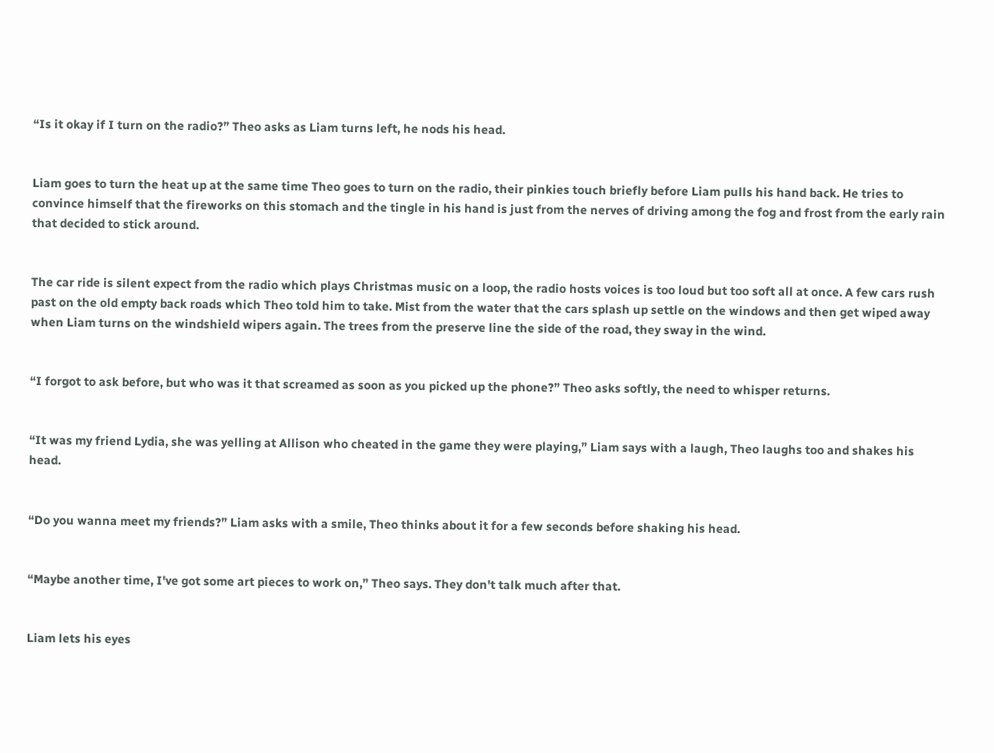“Is it okay if I turn on the radio?” Theo asks as Liam turns left, he nods his head.


Liam goes to turn the heat up at the same time Theo goes to turn on the radio, their pinkies touch briefly before Liam pulls his hand back. He tries to convince himself that the fireworks on this stomach and the tingle in his hand is just from the nerves of driving among the fog and frost from the early rain that decided to stick around.


The car ride is silent expect from the radio which plays Christmas music on a loop, the radio hosts voices is too loud but too soft all at once. A few cars rush past on the old empty back roads which Theo told him to take. Mist from the water that the cars splash up settle on the windows and then get wiped away when Liam turns on the windshield wipers again. The trees from the preserve line the side of the road, they sway in the wind.


“I forgot to ask before, but who was it that screamed as soon as you picked up the phone?” Theo asks softly, the need to whisper returns.


“It was my friend Lydia, she was yelling at Allison who cheated in the game they were playing,” Liam says with a laugh, Theo laughs too and shakes his head.


“Do you wanna meet my friends?” Liam asks with a smile, Theo thinks about it for a few seconds before shaking his head.


“Maybe another time, I've got some art pieces to work on,” Theo says. They don't talk much after that.


Liam lets his eyes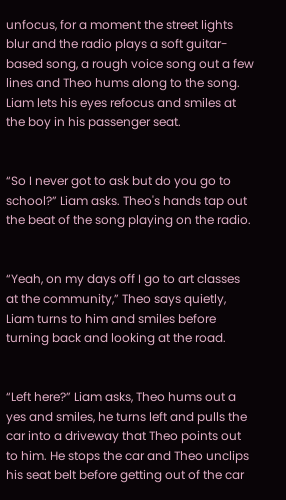unfocus, for a moment the street lights blur and the radio plays a soft guitar-based song, a rough voice song out a few lines and Theo hums along to the song. Liam lets his eyes refocus and smiles at the boy in his passenger seat.


“So I never got to ask but do you go to school?” Liam asks. Theo's hands tap out the beat of the song playing on the radio.


“Yeah, on my days off I go to art classes at the community,” Theo says quietly, Liam turns to him and smiles before turning back and looking at the road.


“Left here?” Liam asks, Theo hums out a yes and smiles, he turns left and pulls the car into a driveway that Theo points out to him. He stops the car and Theo unclips his seat belt before getting out of the car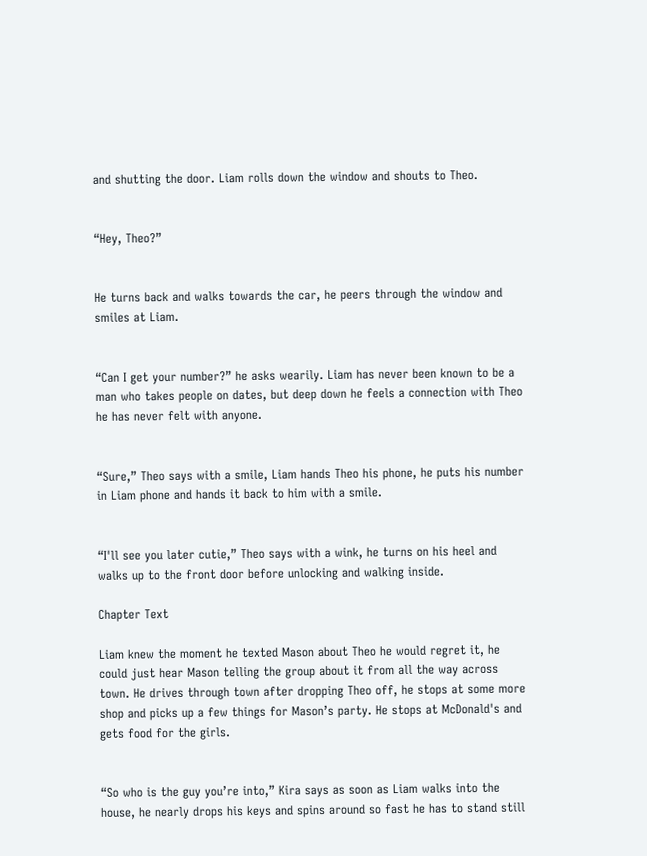and shutting the door. Liam rolls down the window and shouts to Theo.


“Hey, Theo?”


He turns back and walks towards the car, he peers through the window and smiles at Liam.


“Can I get your number?” he asks wearily. Liam has never been known to be a man who takes people on dates, but deep down he feels a connection with Theo he has never felt with anyone.


“Sure,” Theo says with a smile, Liam hands Theo his phone, he puts his number in Liam phone and hands it back to him with a smile.


“I'll see you later cutie,” Theo says with a wink, he turns on his heel and walks up to the front door before unlocking and walking inside.

Chapter Text

Liam knew the moment he texted Mason about Theo he would regret it, he could just hear Mason telling the group about it from all the way across town. He drives through town after dropping Theo off, he stops at some more shop and picks up a few things for Mason’s party. He stops at McDonald's and gets food for the girls.


“So who is the guy you’re into,” Kira says as soon as Liam walks into the house, he nearly drops his keys and spins around so fast he has to stand still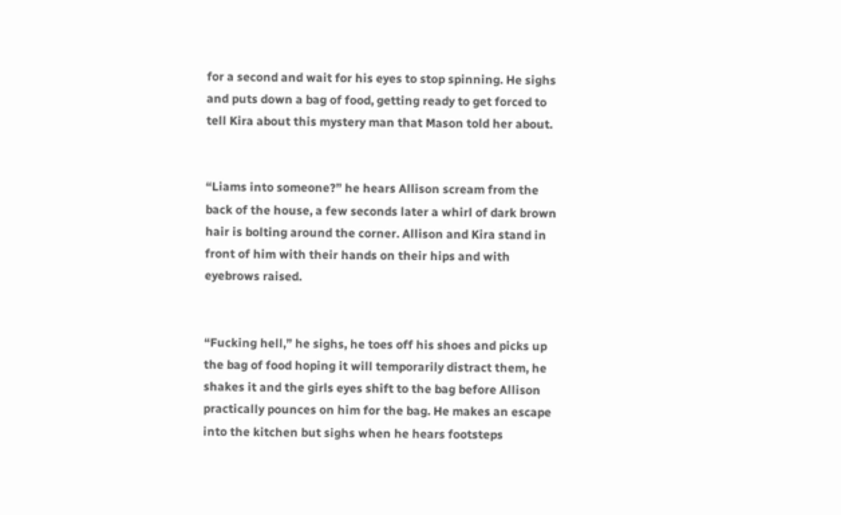for a second and wait for his eyes to stop spinning. He sighs and puts down a bag of food, getting ready to get forced to tell Kira about this mystery man that Mason told her about.


“Liams into someone?” he hears Allison scream from the back of the house, a few seconds later a whirl of dark brown hair is bolting around the corner. Allison and Kira stand in front of him with their hands on their hips and with eyebrows raised.


“Fucking hell,” he sighs, he toes off his shoes and picks up the bag of food hoping it will temporarily distract them, he shakes it and the girls eyes shift to the bag before Allison practically pounces on him for the bag. He makes an escape into the kitchen but sighs when he hears footsteps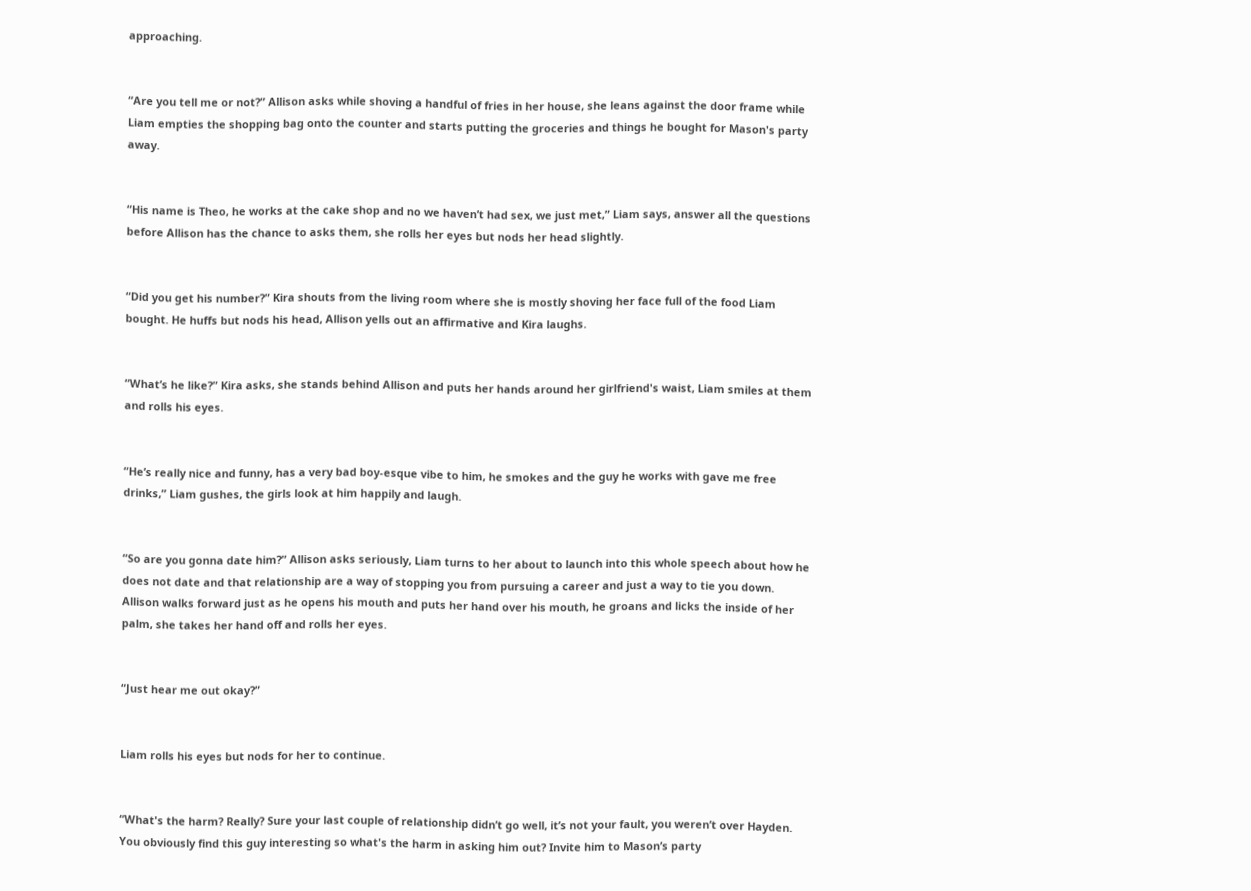approaching.


“Are you tell me or not?” Allison asks while shoving a handful of fries in her house, she leans against the door frame while Liam empties the shopping bag onto the counter and starts putting the groceries and things he bought for Mason's party away.


“His name is Theo, he works at the cake shop and no we haven’t had sex, we just met,” Liam says, answer all the questions before Allison has the chance to asks them, she rolls her eyes but nods her head slightly.


“Did you get his number?” Kira shouts from the living room where she is mostly shoving her face full of the food Liam bought. He huffs but nods his head, Allison yells out an affirmative and Kira laughs.


“What’s he like?” Kira asks, she stands behind Allison and puts her hands around her girlfriend's waist, Liam smiles at them and rolls his eyes.


“He’s really nice and funny, has a very bad boy-esque vibe to him, he smokes and the guy he works with gave me free drinks,” Liam gushes, the girls look at him happily and laugh.


“So are you gonna date him?” Allison asks seriously, Liam turns to her about to launch into this whole speech about how he does not date and that relationship are a way of stopping you from pursuing a career and just a way to tie you down. Allison walks forward just as he opens his mouth and puts her hand over his mouth, he groans and licks the inside of her palm, she takes her hand off and rolls her eyes.


“Just hear me out okay?”


Liam rolls his eyes but nods for her to continue.


“What's the harm? Really? Sure your last couple of relationship didn’t go well, it’s not your fault, you weren’t over Hayden. You obviously find this guy interesting so what's the harm in asking him out? Invite him to Mason’s party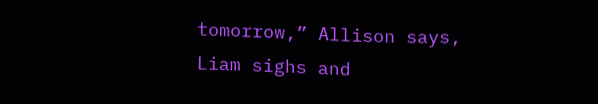tomorrow,” Allison says, Liam sighs and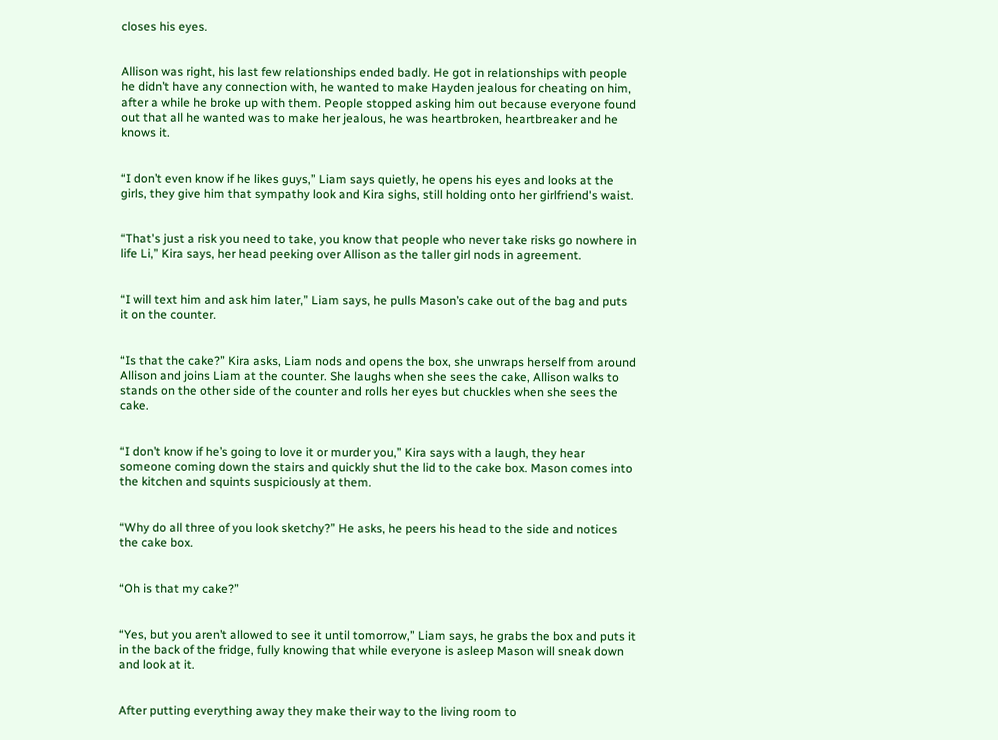closes his eyes.


Allison was right, his last few relationships ended badly. He got in relationships with people he didn’t have any connection with, he wanted to make Hayden jealous for cheating on him, after a while he broke up with them. People stopped asking him out because everyone found out that all he wanted was to make her jealous, he was heartbroken, heartbreaker and he knows it.


“I don’t even know if he likes guys,” Liam says quietly, he opens his eyes and looks at the girls, they give him that sympathy look and Kira sighs, still holding onto her girlfriend's waist.


“That's just a risk you need to take, you know that people who never take risks go nowhere in life Li,” Kira says, her head peeking over Allison as the taller girl nods in agreement.


“I will text him and ask him later,” Liam says, he pulls Mason’s cake out of the bag and puts it on the counter.


“Is that the cake?” Kira asks, Liam nods and opens the box, she unwraps herself from around Allison and joins Liam at the counter. She laughs when she sees the cake, Allison walks to stands on the other side of the counter and rolls her eyes but chuckles when she sees the cake.


“I don’t know if he’s going to love it or murder you,” Kira says with a laugh, they hear someone coming down the stairs and quickly shut the lid to the cake box. Mason comes into the kitchen and squints suspiciously at them.


“Why do all three of you look sketchy?” He asks, he peers his head to the side and notices the cake box.


“Oh is that my cake?”


“Yes, but you aren’t allowed to see it until tomorrow,” Liam says, he grabs the box and puts it in the back of the fridge, fully knowing that while everyone is asleep Mason will sneak down and look at it.


After putting everything away they make their way to the living room to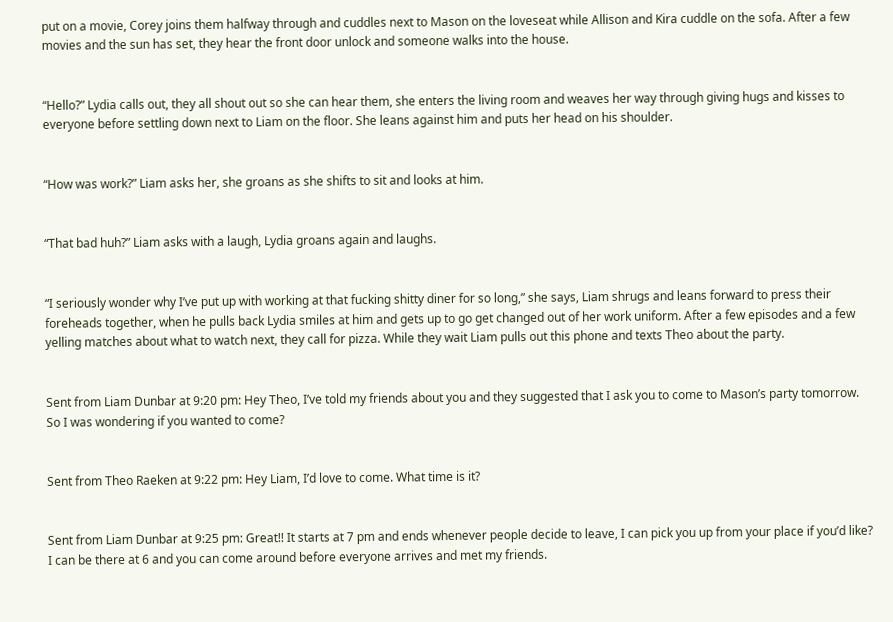put on a movie, Corey joins them halfway through and cuddles next to Mason on the loveseat while Allison and Kira cuddle on the sofa. After a few movies and the sun has set, they hear the front door unlock and someone walks into the house.


“Hello?” Lydia calls out, they all shout out so she can hear them, she enters the living room and weaves her way through giving hugs and kisses to everyone before settling down next to Liam on the floor. She leans against him and puts her head on his shoulder.


“How was work?” Liam asks her, she groans as she shifts to sit and looks at him.


“That bad huh?” Liam asks with a laugh, Lydia groans again and laughs.


“I seriously wonder why I’ve put up with working at that fucking shitty diner for so long,” she says, Liam shrugs and leans forward to press their foreheads together, when he pulls back Lydia smiles at him and gets up to go get changed out of her work uniform. After a few episodes and a few yelling matches about what to watch next, they call for pizza. While they wait Liam pulls out this phone and texts Theo about the party.


Sent from Liam Dunbar at 9:20 pm: Hey Theo, I’ve told my friends about you and they suggested that I ask you to come to Mason’s party tomorrow. So I was wondering if you wanted to come?


Sent from Theo Raeken at 9:22 pm: Hey Liam, I’d love to come. What time is it?


Sent from Liam Dunbar at 9:25 pm: Great!! It starts at 7 pm and ends whenever people decide to leave, I can pick you up from your place if you’d like? I can be there at 6 and you can come around before everyone arrives and met my friends.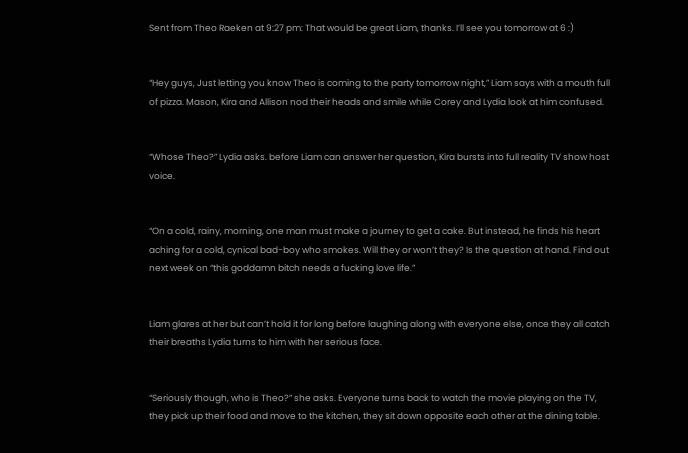Sent from Theo Raeken at 9:27 pm: That would be great Liam, thanks. I’ll see you tomorrow at 6 :)


“Hey guys, Just letting you know Theo is coming to the party tomorrow night,” Liam says with a mouth full of pizza. Mason, Kira and Allison nod their heads and smile while Corey and Lydia look at him confused.


“Whose Theo?” Lydia asks. before Liam can answer her question, Kira bursts into full reality TV show host voice.


“On a cold, rainy, morning, one man must make a journey to get a cake. But instead, he finds his heart aching for a cold, cynical bad-boy who smokes. Will they or won’t they? Is the question at hand. Find out next week on “this goddamn bitch needs a fucking love life.”


Liam glares at her but can’t hold it for long before laughing along with everyone else, once they all catch their breaths Lydia turns to him with her serious face.


“Seriously though, who is Theo?” she asks. Everyone turns back to watch the movie playing on the TV, they pick up their food and move to the kitchen, they sit down opposite each other at the dining table.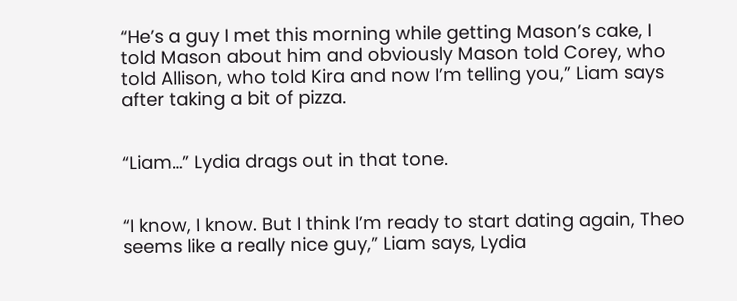“He’s a guy I met this morning while getting Mason’s cake, I told Mason about him and obviously Mason told Corey, who told Allison, who told Kira and now I’m telling you,” Liam says after taking a bit of pizza.


“Liam…” Lydia drags out in that tone.


“I know, I know. But I think I’m ready to start dating again, Theo seems like a really nice guy,” Liam says, Lydia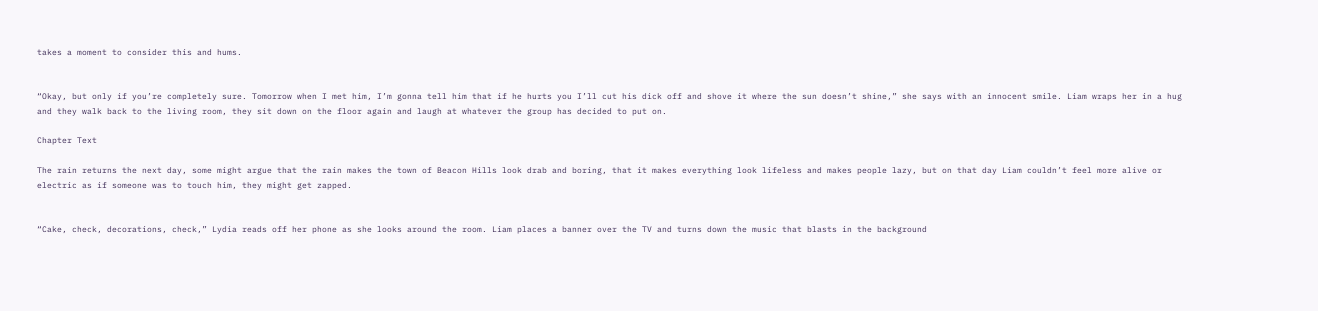takes a moment to consider this and hums.


“Okay, but only if you’re completely sure. Tomorrow when I met him, I’m gonna tell him that if he hurts you I’ll cut his dick off and shove it where the sun doesn’t shine,” she says with an innocent smile. Liam wraps her in a hug and they walk back to the living room, they sit down on the floor again and laugh at whatever the group has decided to put on.

Chapter Text

The rain returns the next day, some might argue that the rain makes the town of Beacon Hills look drab and boring, that it makes everything look lifeless and makes people lazy, but on that day Liam couldn’t feel more alive or electric as if someone was to touch him, they might get zapped.


“Cake, check, decorations, check,” Lydia reads off her phone as she looks around the room. Liam places a banner over the TV and turns down the music that blasts in the background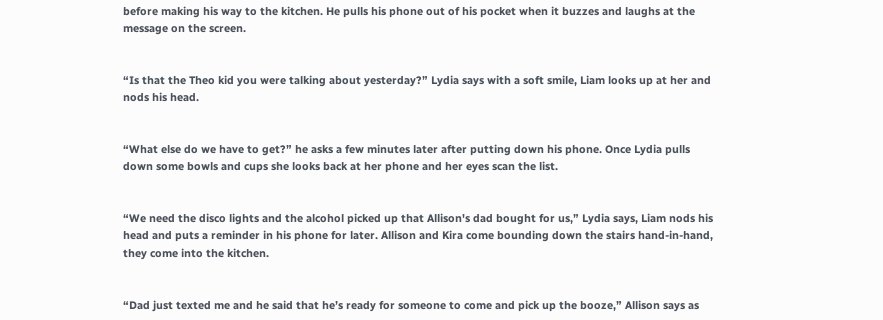before making his way to the kitchen. He pulls his phone out of his pocket when it buzzes and laughs at the message on the screen.


“Is that the Theo kid you were talking about yesterday?” Lydia says with a soft smile, Liam looks up at her and nods his head.


“What else do we have to get?” he asks a few minutes later after putting down his phone. Once Lydia pulls down some bowls and cups she looks back at her phone and her eyes scan the list.


“We need the disco lights and the alcohol picked up that Allison's dad bought for us,” Lydia says, Liam nods his head and puts a reminder in his phone for later. Allison and Kira come bounding down the stairs hand-in-hand, they come into the kitchen.


“Dad just texted me and he said that he’s ready for someone to come and pick up the booze,” Allison says as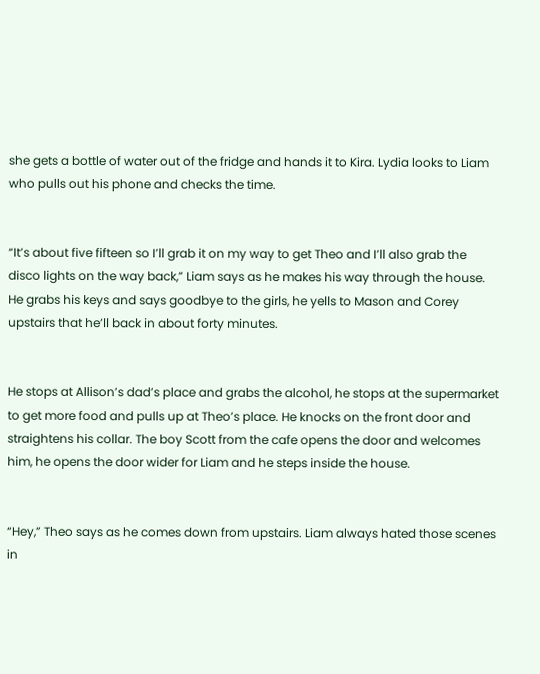she gets a bottle of water out of the fridge and hands it to Kira. Lydia looks to Liam who pulls out his phone and checks the time.


“It’s about five fifteen so I’ll grab it on my way to get Theo and I’ll also grab the disco lights on the way back,” Liam says as he makes his way through the house. He grabs his keys and says goodbye to the girls, he yells to Mason and Corey upstairs that he’ll back in about forty minutes.


He stops at Allison’s dad’s place and grabs the alcohol, he stops at the supermarket to get more food and pulls up at Theo’s place. He knocks on the front door and straightens his collar. The boy Scott from the cafe opens the door and welcomes him, he opens the door wider for Liam and he steps inside the house.


“Hey,” Theo says as he comes down from upstairs. Liam always hated those scenes in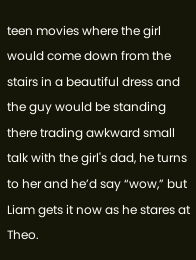teen movies where the girl would come down from the stairs in a beautiful dress and the guy would be standing there trading awkward small talk with the girl's dad, he turns to her and he’d say “wow,” but Liam gets it now as he stares at Theo.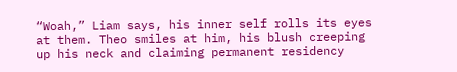“Woah,” Liam says, his inner self rolls its eyes at them. Theo smiles at him, his blush creeping up his neck and claiming permanent residency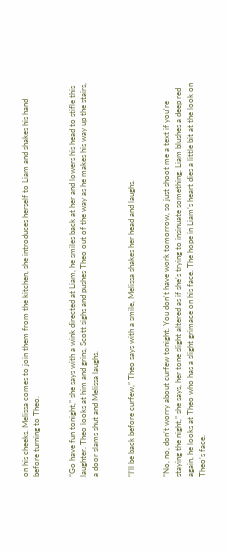on his cheeks. Melissa comes to join them from the kitchen, she introduces herself to Liam and shakes his hand before turning to Theo.


“Go have fun tonight,” she says with a wink directed at Liam, he smiles back at her and lowers his head to stifle this laughter. Theo looks at him and grins, Scott sighs and pushes Theo out of the way as he makes his way up the stairs, a door slams shut and Melissa laughs.


“I’ll be back before curfew,” Theo says with a smile, Melissa shakes her head and laughs.


“No, no, don’t worry about curfew tonight. You don't have work tomorrow, so just shoot me a text if you're staying the night,” she says, her tone slight altered as if she's trying to insinuate something. Liam blushes a deep red again, he looks at Theo who has a slight grimace on his face. The hope in Liam’s heart dies a little bit at the look on Theo’s face.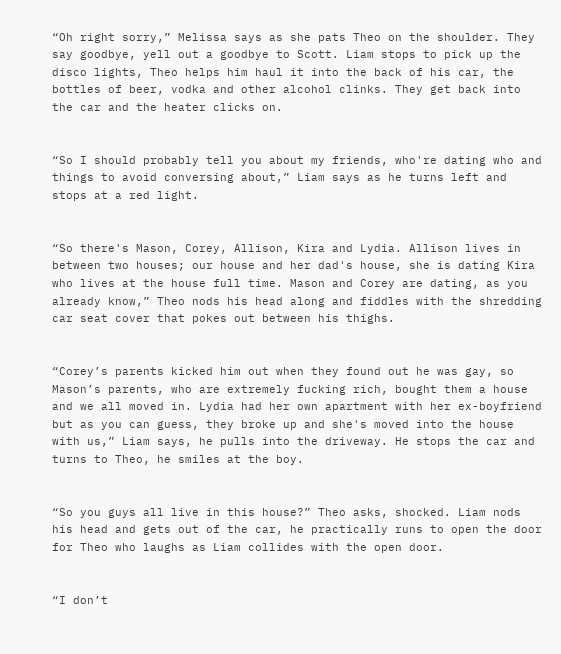“Oh right sorry,” Melissa says as she pats Theo on the shoulder. They say goodbye, yell out a goodbye to Scott. Liam stops to pick up the disco lights, Theo helps him haul it into the back of his car, the bottles of beer, vodka and other alcohol clinks. They get back into the car and the heater clicks on.


“So I should probably tell you about my friends, who're dating who and things to avoid conversing about,” Liam says as he turns left and stops at a red light.


“So there's Mason, Corey, Allison, Kira and Lydia. Allison lives in between two houses; our house and her dad's house, she is dating Kira who lives at the house full time. Mason and Corey are dating, as you already know,” Theo nods his head along and fiddles with the shredding car seat cover that pokes out between his thighs.


“Corey’s parents kicked him out when they found out he was gay, so Mason’s parents, who are extremely fucking rich, bought them a house and we all moved in. Lydia had her own apartment with her ex-boyfriend but as you can guess, they broke up and she's moved into the house with us,” Liam says, he pulls into the driveway. He stops the car and turns to Theo, he smiles at the boy.


“So you guys all live in this house?” Theo asks, shocked. Liam nods his head and gets out of the car, he practically runs to open the door for Theo who laughs as Liam collides with the open door.


“I don’t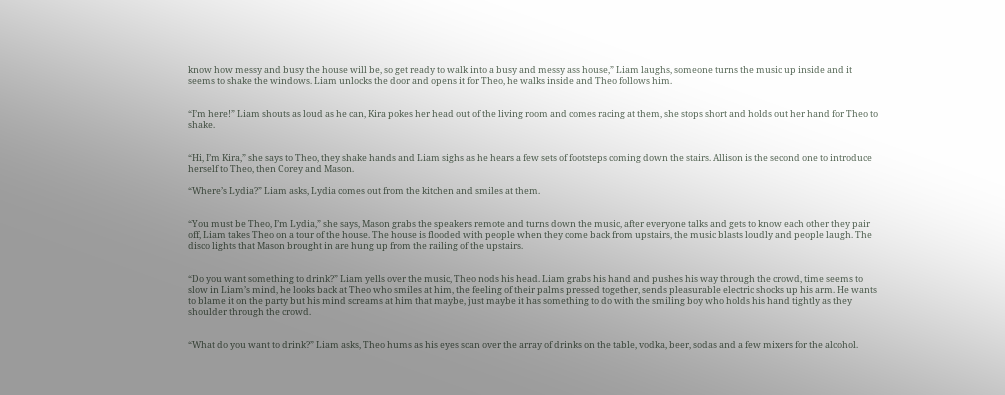know how messy and busy the house will be, so get ready to walk into a busy and messy ass house,” Liam laughs, someone turns the music up inside and it seems to shake the windows. Liam unlocks the door and opens it for Theo, he walks inside and Theo follows him.


“I’m here!” Liam shouts as loud as he can, Kira pokes her head out of the living room and comes racing at them, she stops short and holds out her hand for Theo to shake.


“Hi, I’m Kira,” she says to Theo, they shake hands and Liam sighs as he hears a few sets of footsteps coming down the stairs. Allison is the second one to introduce herself to Theo, then Corey and Mason.

“Where’s Lydia?” Liam asks, Lydia comes out from the kitchen and smiles at them.


“You must be Theo, I’m Lydia,” she says, Mason grabs the speakers remote and turns down the music, after everyone talks and gets to know each other they pair off, Liam takes Theo on a tour of the house. The house is flooded with people when they come back from upstairs, the music blasts loudly and people laugh. The disco lights that Mason brought in are hung up from the railing of the upstairs.


“Do you want something to drink?” Liam yells over the music, Theo nods his head. Liam grabs his hand and pushes his way through the crowd, time seems to slow in Liam’s mind, he looks back at Theo who smiles at him, the feeling of their palms pressed together, sends pleasurable electric shocks up his arm. He wants to blame it on the party but his mind screams at him that maybe, just maybe it has something to do with the smiling boy who holds his hand tightly as they shoulder through the crowd.


“What do you want to drink?” Liam asks, Theo hums as his eyes scan over the array of drinks on the table, vodka, beer, sodas and a few mixers for the alcohol.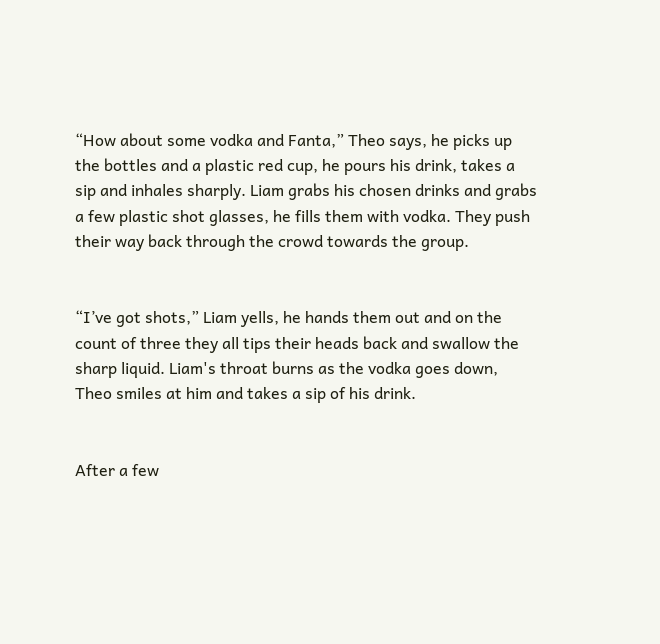“How about some vodka and Fanta,” Theo says, he picks up the bottles and a plastic red cup, he pours his drink, takes a sip and inhales sharply. Liam grabs his chosen drinks and grabs a few plastic shot glasses, he fills them with vodka. They push their way back through the crowd towards the group.


“I’ve got shots,” Liam yells, he hands them out and on the count of three they all tips their heads back and swallow the sharp liquid. Liam's throat burns as the vodka goes down, Theo smiles at him and takes a sip of his drink.


After a few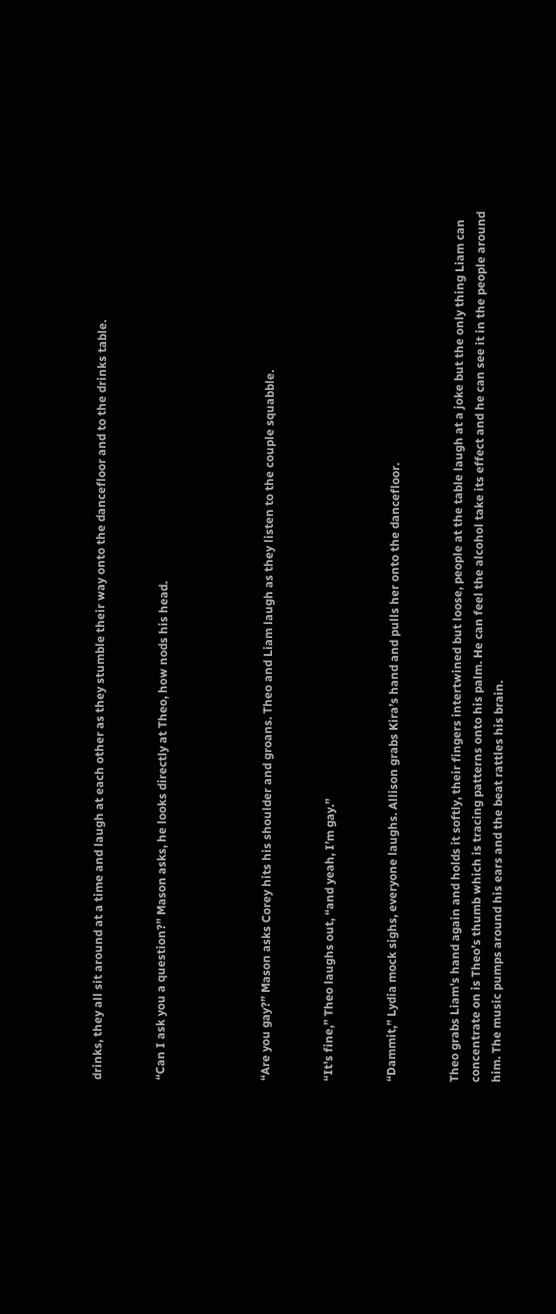drinks, they all sit around at a time and laugh at each other as they stumble their way onto the dancefloor and to the drinks table.


“Can I ask you a question?” Mason asks, he looks directly at Theo, how nods his head.




“Are you gay?” Mason asks Corey hits his shoulder and groans. Theo and Liam laugh as they listen to the couple squabble.


“It's fine,” Theo laughs out, “and yeah, I’m gay.”


“Dammit,” Lydia mock sighs, everyone laughs. Allison grabs Kira’s hand and pulls her onto the dancefloor.


Theo grabs Liam's hand again and holds it softly, their fingers intertwined but loose, people at the table laugh at a joke but the only thing Liam can concentrate on is Theo’s thumb which is tracing patterns onto his palm. He can feel the alcohol take its effect and he can see it in the people around him. The music pumps around his ears and the beat rattles his brain.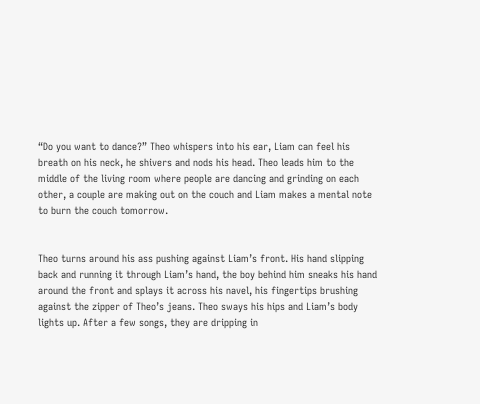“Do you want to dance?” Theo whispers into his ear, Liam can feel his breath on his neck, he shivers and nods his head. Theo leads him to the middle of the living room where people are dancing and grinding on each other, a couple are making out on the couch and Liam makes a mental note to burn the couch tomorrow.


Theo turns around his ass pushing against Liam’s front. His hand slipping back and running it through Liam’s hand, the boy behind him sneaks his hand around the front and splays it across his navel, his fingertips brushing against the zipper of Theo’s jeans. Theo sways his hips and Liam’s body lights up. After a few songs, they are dripping in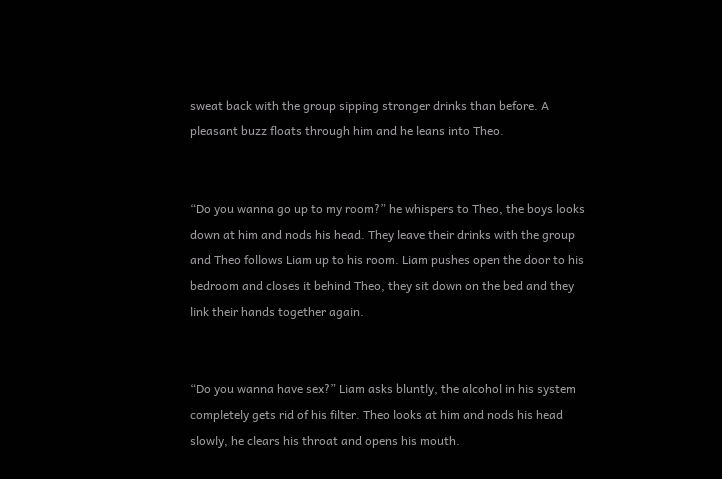sweat back with the group sipping stronger drinks than before. A pleasant buzz floats through him and he leans into Theo.


“Do you wanna go up to my room?” he whispers to Theo, the boys looks down at him and nods his head. They leave their drinks with the group and Theo follows Liam up to his room. Liam pushes open the door to his bedroom and closes it behind Theo, they sit down on the bed and they link their hands together again.


“Do you wanna have sex?” Liam asks bluntly, the alcohol in his system completely gets rid of his filter. Theo looks at him and nods his head slowly, he clears his throat and opens his mouth.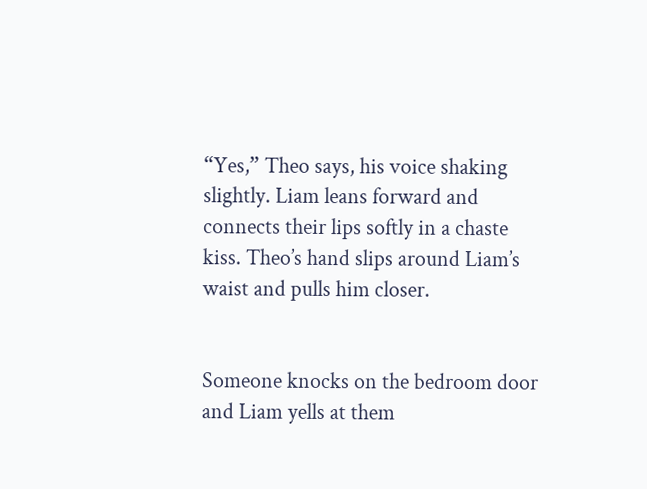“Yes,” Theo says, his voice shaking slightly. Liam leans forward and connects their lips softly in a chaste kiss. Theo’s hand slips around Liam’s waist and pulls him closer.


Someone knocks on the bedroom door and Liam yells at them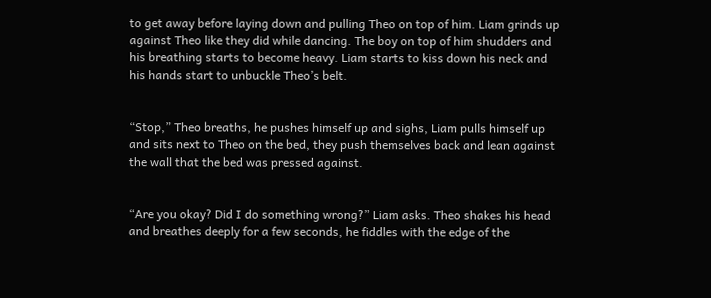to get away before laying down and pulling Theo on top of him. Liam grinds up against Theo like they did while dancing. The boy on top of him shudders and his breathing starts to become heavy. Liam starts to kiss down his neck and his hands start to unbuckle Theo’s belt.


“Stop,” Theo breaths, he pushes himself up and sighs, Liam pulls himself up and sits next to Theo on the bed, they push themselves back and lean against the wall that the bed was pressed against.


“Are you okay? Did I do something wrong?” Liam asks. Theo shakes his head and breathes deeply for a few seconds, he fiddles with the edge of the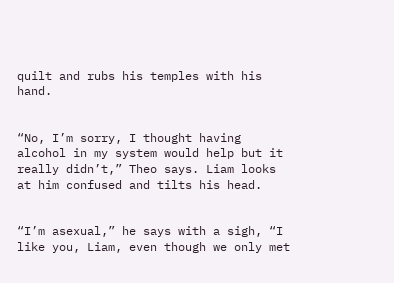quilt and rubs his temples with his hand.


“No, I’m sorry, I thought having alcohol in my system would help but it really didn’t,” Theo says. Liam looks at him confused and tilts his head.


“I’m asexual,” he says with a sigh, “I like you, Liam, even though we only met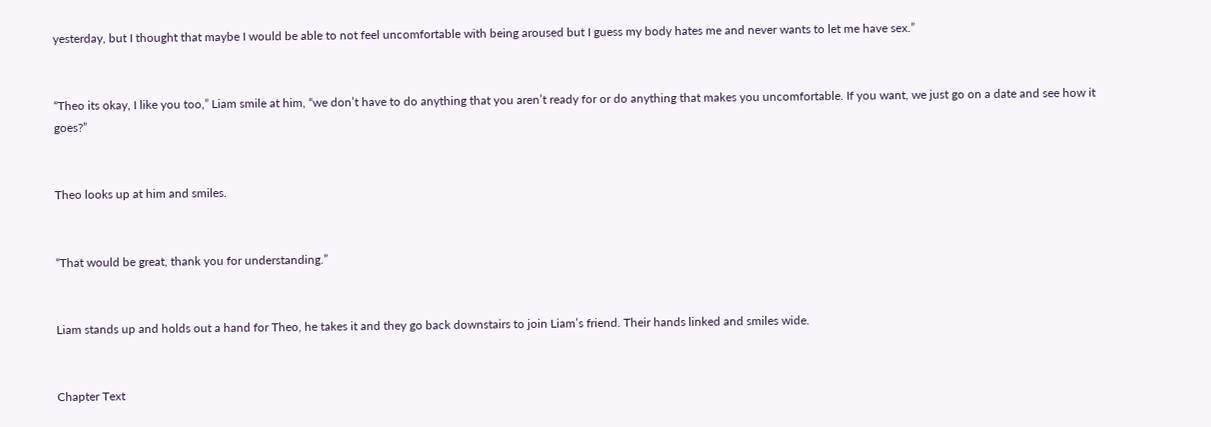yesterday, but I thought that maybe I would be able to not feel uncomfortable with being aroused but I guess my body hates me and never wants to let me have sex.”


“Theo its okay, I like you too,” Liam smile at him, “we don’t have to do anything that you aren’t ready for or do anything that makes you uncomfortable. If you want, we just go on a date and see how it goes?”


Theo looks up at him and smiles.


“That would be great, thank you for understanding.”


Liam stands up and holds out a hand for Theo, he takes it and they go back downstairs to join Liam’s friend. Their hands linked and smiles wide.


Chapter Text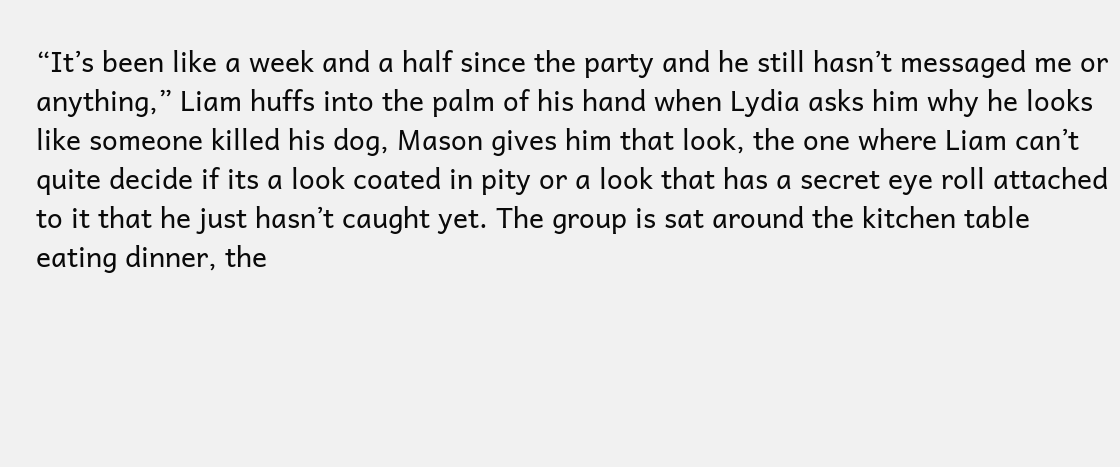“It’s been like a week and a half since the party and he still hasn’t messaged me or anything,” Liam huffs into the palm of his hand when Lydia asks him why he looks like someone killed his dog, Mason gives him that look, the one where Liam can’t quite decide if its a look coated in pity or a look that has a secret eye roll attached to it that he just hasn’t caught yet. The group is sat around the kitchen table eating dinner, the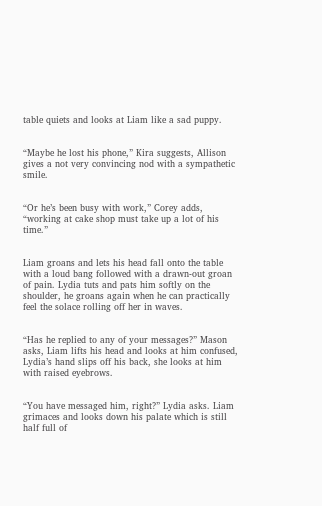table quiets and looks at Liam like a sad puppy.


“Maybe he lost his phone,” Kira suggests, Allison gives a not very convincing nod with a sympathetic smile.


“Or he’s been busy with work,” Corey adds, “working at cake shop must take up a lot of his time.”


Liam groans and lets his head fall onto the table with a loud bang followed with a drawn-out groan of pain. Lydia tuts and pats him softly on the shoulder, he groans again when he can practically feel the solace rolling off her in waves.


“Has he replied to any of your messages?” Mason asks, Liam lifts his head and looks at him confused, Lydia’s hand slips off his back, she looks at him with raised eyebrows.


“You have messaged him, right?” Lydia asks. Liam grimaces and looks down his palate which is still half full of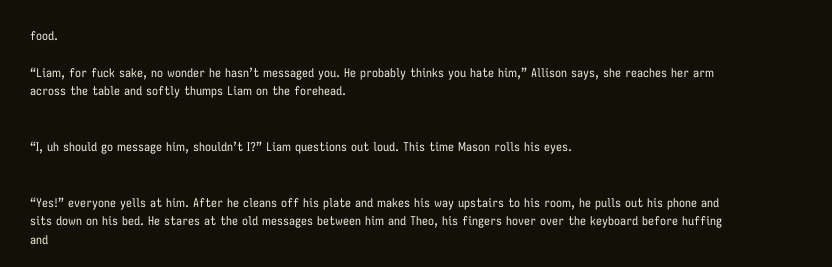food.

“Liam, for fuck sake, no wonder he hasn’t messaged you. He probably thinks you hate him,” Allison says, she reaches her arm across the table and softly thumps Liam on the forehead.


“I, uh should go message him, shouldn’t I?” Liam questions out loud. This time Mason rolls his eyes.


“Yes!” everyone yells at him. After he cleans off his plate and makes his way upstairs to his room, he pulls out his phone and sits down on his bed. He stares at the old messages between him and Theo, his fingers hover over the keyboard before huffing and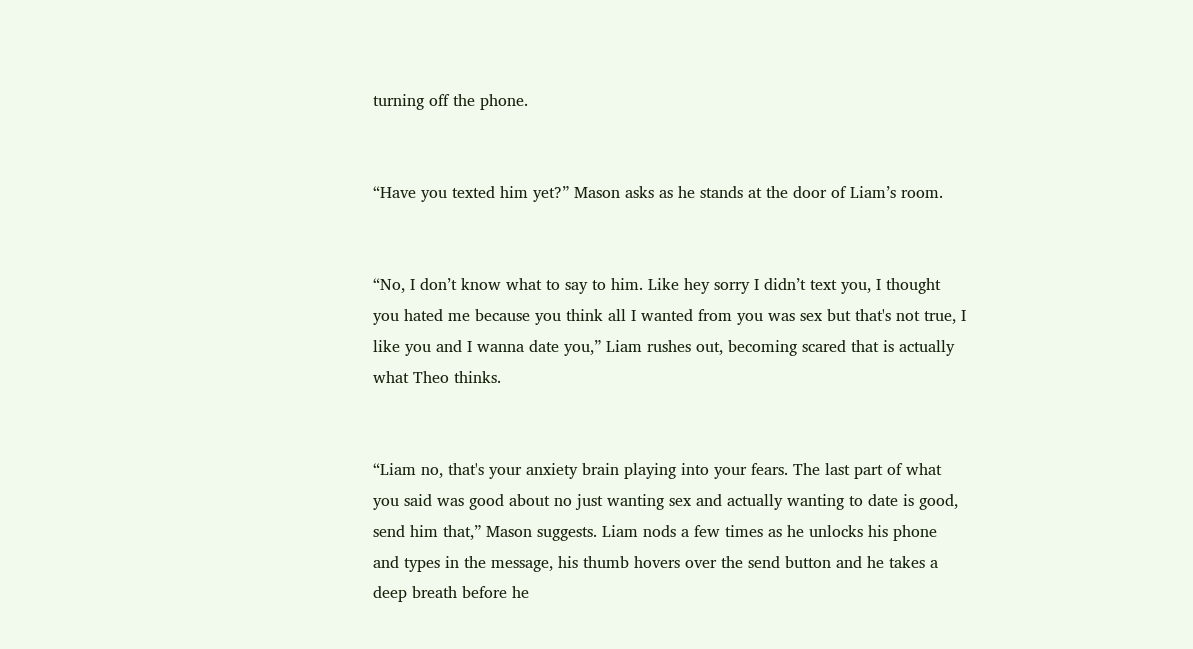turning off the phone.


“Have you texted him yet?” Mason asks as he stands at the door of Liam’s room.


“No, I don’t know what to say to him. Like hey sorry I didn’t text you, I thought you hated me because you think all I wanted from you was sex but that's not true, I like you and I wanna date you,” Liam rushes out, becoming scared that is actually what Theo thinks.


“Liam no, that's your anxiety brain playing into your fears. The last part of what you said was good about no just wanting sex and actually wanting to date is good, send him that,” Mason suggests. Liam nods a few times as he unlocks his phone and types in the message, his thumb hovers over the send button and he takes a deep breath before he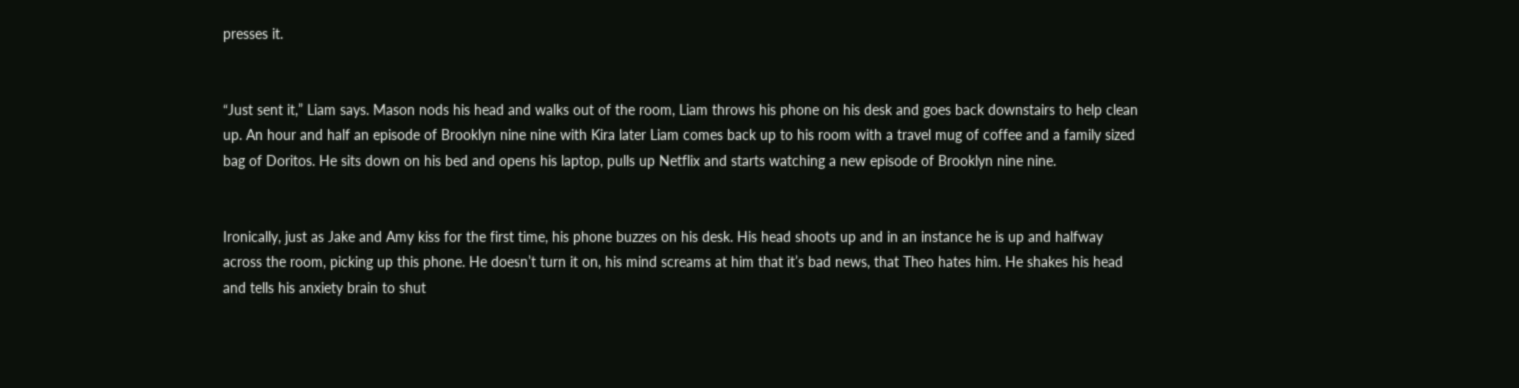presses it.


“Just sent it,” Liam says. Mason nods his head and walks out of the room, Liam throws his phone on his desk and goes back downstairs to help clean up. An hour and half an episode of Brooklyn nine nine with Kira later Liam comes back up to his room with a travel mug of coffee and a family sized bag of Doritos. He sits down on his bed and opens his laptop, pulls up Netflix and starts watching a new episode of Brooklyn nine nine.


Ironically, just as Jake and Amy kiss for the first time, his phone buzzes on his desk. His head shoots up and in an instance he is up and halfway across the room, picking up this phone. He doesn’t turn it on, his mind screams at him that it’s bad news, that Theo hates him. He shakes his head and tells his anxiety brain to shut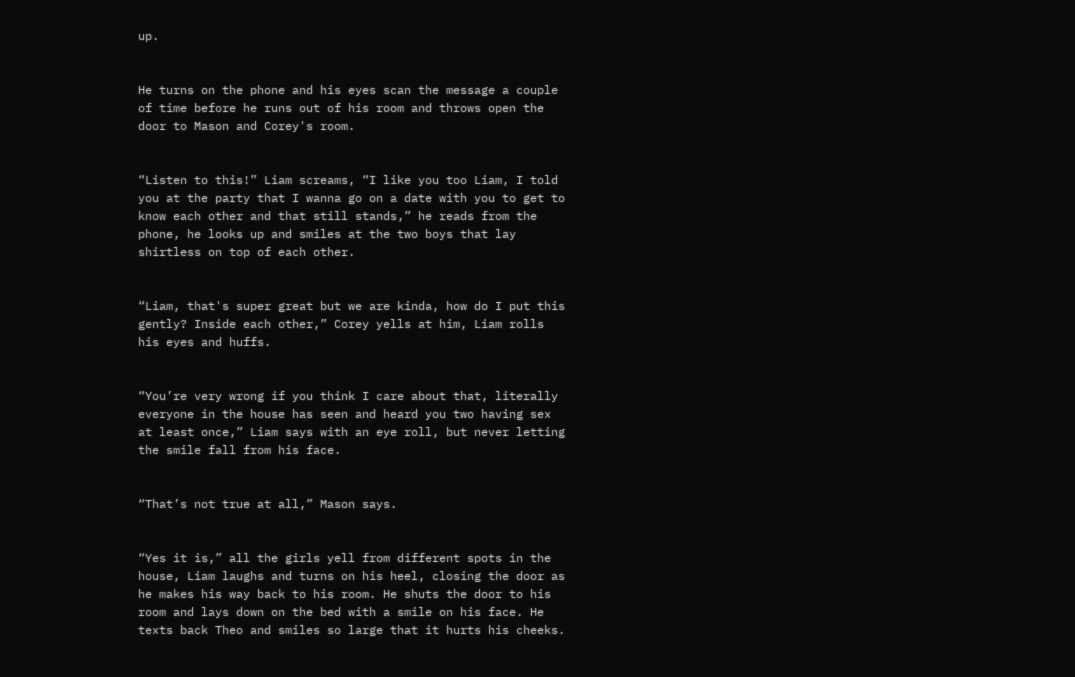up.


He turns on the phone and his eyes scan the message a couple of time before he runs out of his room and throws open the door to Mason and Corey's room.


“Listen to this!” Liam screams, “I like you too Liam, I told you at the party that I wanna go on a date with you to get to know each other and that still stands,” he reads from the phone, he looks up and smiles at the two boys that lay shirtless on top of each other.


“Liam, that's super great but we are kinda, how do I put this gently? Inside each other,” Corey yells at him, Liam rolls his eyes and huffs.


“You’re very wrong if you think I care about that, literally everyone in the house has seen and heard you two having sex at least once,” Liam says with an eye roll, but never letting the smile fall from his face.


“That’s not true at all,” Mason says.


“Yes it is,” all the girls yell from different spots in the house, Liam laughs and turns on his heel, closing the door as he makes his way back to his room. He shuts the door to his room and lays down on the bed with a smile on his face. He texts back Theo and smiles so large that it hurts his cheeks.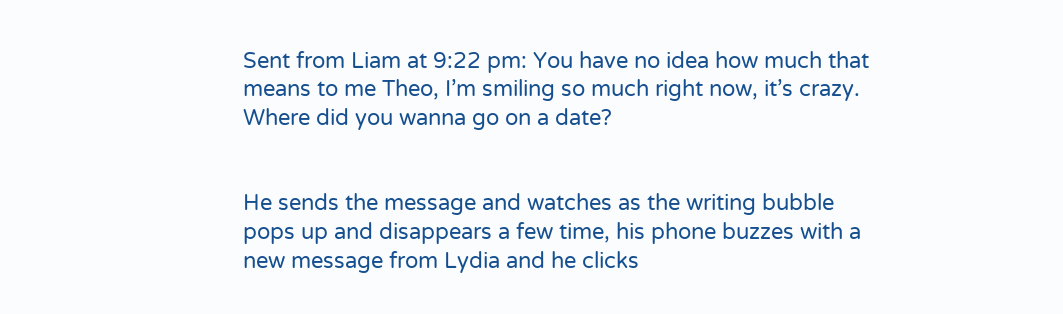Sent from Liam at 9:22 pm: You have no idea how much that means to me Theo, I’m smiling so much right now, it’s crazy. Where did you wanna go on a date?


He sends the message and watches as the writing bubble pops up and disappears a few time, his phone buzzes with a new message from Lydia and he clicks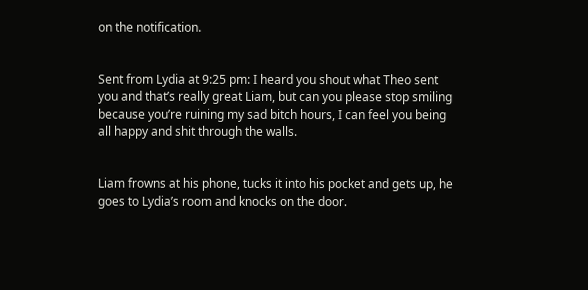on the notification.


Sent from Lydia at 9:25 pm: I heard you shout what Theo sent you and that’s really great Liam, but can you please stop smiling because you’re ruining my sad bitch hours, I can feel you being all happy and shit through the walls.


Liam frowns at his phone, tucks it into his pocket and gets up, he goes to Lydia’s room and knocks on the door.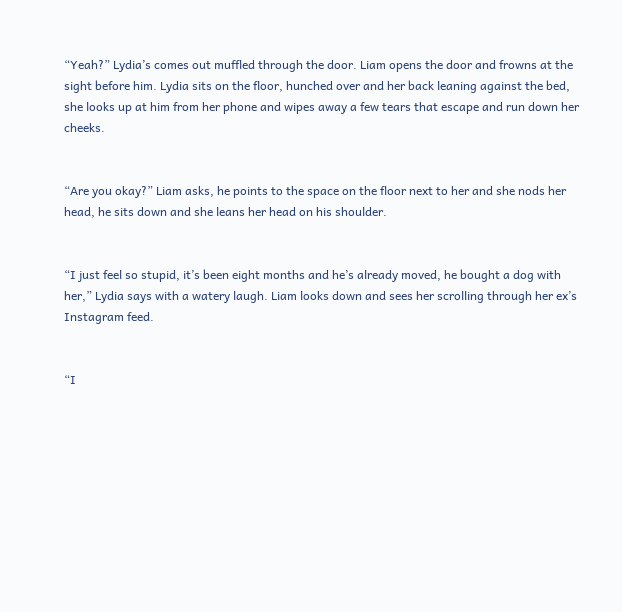“Yeah?” Lydia’s comes out muffled through the door. Liam opens the door and frowns at the sight before him. Lydia sits on the floor, hunched over and her back leaning against the bed, she looks up at him from her phone and wipes away a few tears that escape and run down her cheeks.


“Are you okay?” Liam asks, he points to the space on the floor next to her and she nods her head, he sits down and she leans her head on his shoulder.


“I just feel so stupid, it’s been eight months and he’s already moved, he bought a dog with her,” Lydia says with a watery laugh. Liam looks down and sees her scrolling through her ex’s Instagram feed.


“I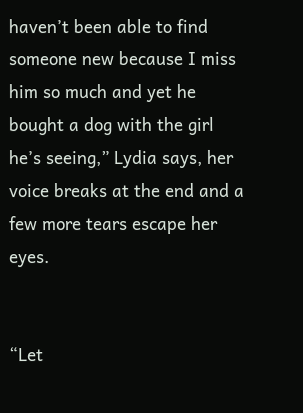haven’t been able to find someone new because I miss him so much and yet he bought a dog with the girl he’s seeing,” Lydia says, her voice breaks at the end and a few more tears escape her eyes.


“Let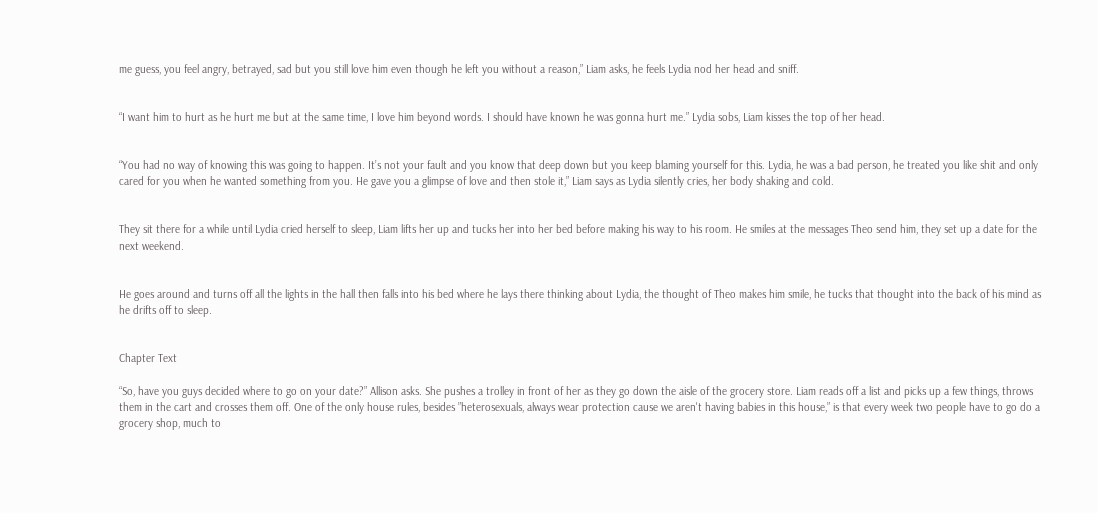me guess, you feel angry, betrayed, sad but you still love him even though he left you without a reason,” Liam asks, he feels Lydia nod her head and sniff.


“I want him to hurt as he hurt me but at the same time, I love him beyond words. I should have known he was gonna hurt me.” Lydia sobs, Liam kisses the top of her head.


“You had no way of knowing this was going to happen. It’s not your fault and you know that deep down but you keep blaming yourself for this. Lydia, he was a bad person, he treated you like shit and only cared for you when he wanted something from you. He gave you a glimpse of love and then stole it,” Liam says as Lydia silently cries, her body shaking and cold.


They sit there for a while until Lydia cried herself to sleep, Liam lifts her up and tucks her into her bed before making his way to his room. He smiles at the messages Theo send him, they set up a date for the next weekend.


He goes around and turns off all the lights in the hall then falls into his bed where he lays there thinking about Lydia, the thought of Theo makes him smile, he tucks that thought into the back of his mind as he drifts off to sleep.


Chapter Text

“So, have you guys decided where to go on your date?” Allison asks. She pushes a trolley in front of her as they go down the aisle of the grocery store. Liam reads off a list and picks up a few things, throws them in the cart and crosses them off. One of the only house rules, besides ”heterosexuals, always wear protection cause we aren't having babies in this house,” is that every week two people have to go do a grocery shop, much to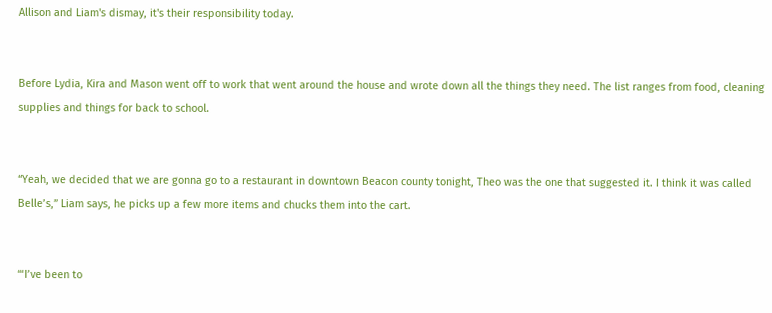Allison and Liam's dismay, it's their responsibility today.


Before Lydia, Kira and Mason went off to work that went around the house and wrote down all the things they need. The list ranges from food, cleaning supplies and things for back to school.


“Yeah, we decided that we are gonna go to a restaurant in downtown Beacon county tonight, Theo was the one that suggested it. I think it was called Belle’s,” Liam says, he picks up a few more items and chucks them into the cart.


“‘I’ve been to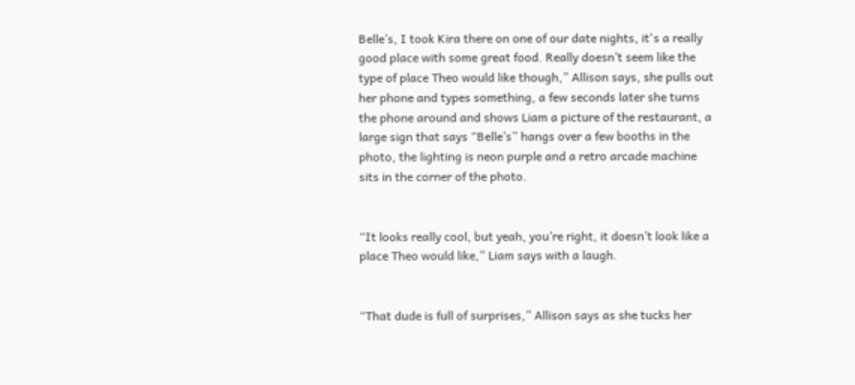Belle’s, I took Kira there on one of our date nights, it's a really good place with some great food. Really doesn’t seem like the type of place Theo would like though,” Allison says, she pulls out her phone and types something, a few seconds later she turns the phone around and shows Liam a picture of the restaurant, a large sign that says “Belle’s” hangs over a few booths in the photo, the lighting is neon purple and a retro arcade machine sits in the corner of the photo.


“It looks really cool, but yeah, you’re right, it doesn’t look like a place Theo would like,” Liam says with a laugh.


“That dude is full of surprises,” Allison says as she tucks her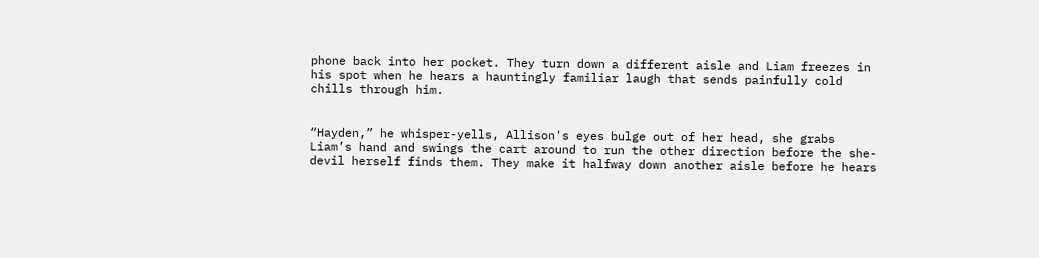phone back into her pocket. They turn down a different aisle and Liam freezes in his spot when he hears a hauntingly familiar laugh that sends painfully cold chills through him.


“Hayden,” he whisper-yells, Allison's eyes bulge out of her head, she grabs Liam’s hand and swings the cart around to run the other direction before the she-devil herself finds them. They make it halfway down another aisle before he hears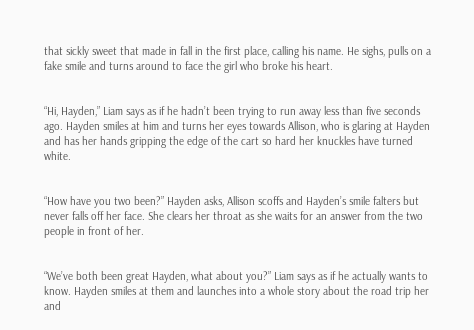that sickly sweet that made in fall in the first place, calling his name. He sighs, pulls on a fake smile and turns around to face the girl who broke his heart.


“Hi, Hayden,” Liam says as if he hadn’t been trying to run away less than five seconds ago. Hayden smiles at him and turns her eyes towards Allison, who is glaring at Hayden and has her hands gripping the edge of the cart so hard her knuckles have turned white.


“How have you two been?” Hayden asks, Allison scoffs and Hayden’s smile falters but never falls off her face. She clears her throat as she waits for an answer from the two people in front of her.


“We’ve both been great Hayden, what about you?” Liam says as if he actually wants to know. Hayden smiles at them and launches into a whole story about the road trip her and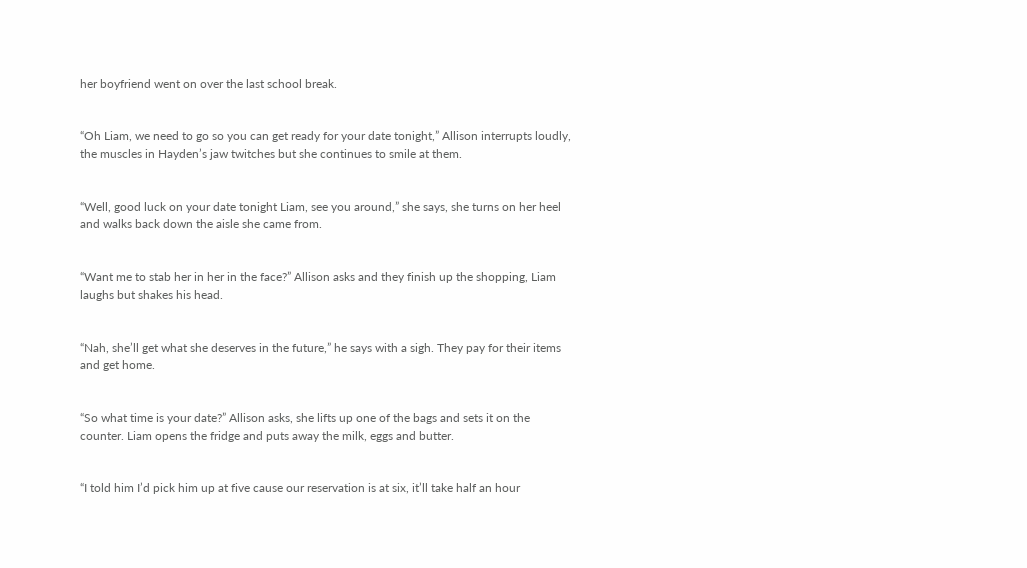her boyfriend went on over the last school break.


“Oh Liam, we need to go so you can get ready for your date tonight,” Allison interrupts loudly, the muscles in Hayden’s jaw twitches but she continues to smile at them.


“Well, good luck on your date tonight Liam, see you around,” she says, she turns on her heel and walks back down the aisle she came from.


“Want me to stab her in her in the face?” Allison asks and they finish up the shopping, Liam laughs but shakes his head.


“Nah, she’ll get what she deserves in the future,” he says with a sigh. They pay for their items and get home.


“So what time is your date?” Allison asks, she lifts up one of the bags and sets it on the counter. Liam opens the fridge and puts away the milk, eggs and butter.


“I told him I’d pick him up at five cause our reservation is at six, it’ll take half an hour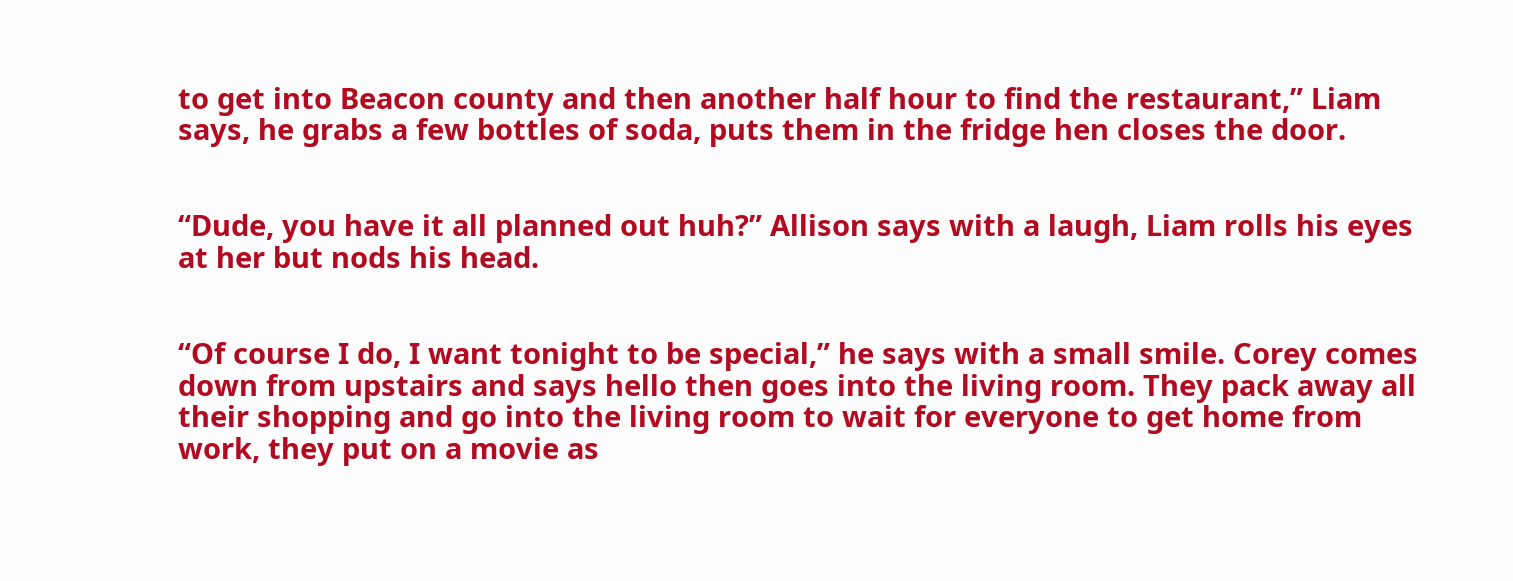to get into Beacon county and then another half hour to find the restaurant,” Liam says, he grabs a few bottles of soda, puts them in the fridge hen closes the door.


“Dude, you have it all planned out huh?” Allison says with a laugh, Liam rolls his eyes at her but nods his head.


“Of course I do, I want tonight to be special,” he says with a small smile. Corey comes down from upstairs and says hello then goes into the living room. They pack away all their shopping and go into the living room to wait for everyone to get home from work, they put on a movie as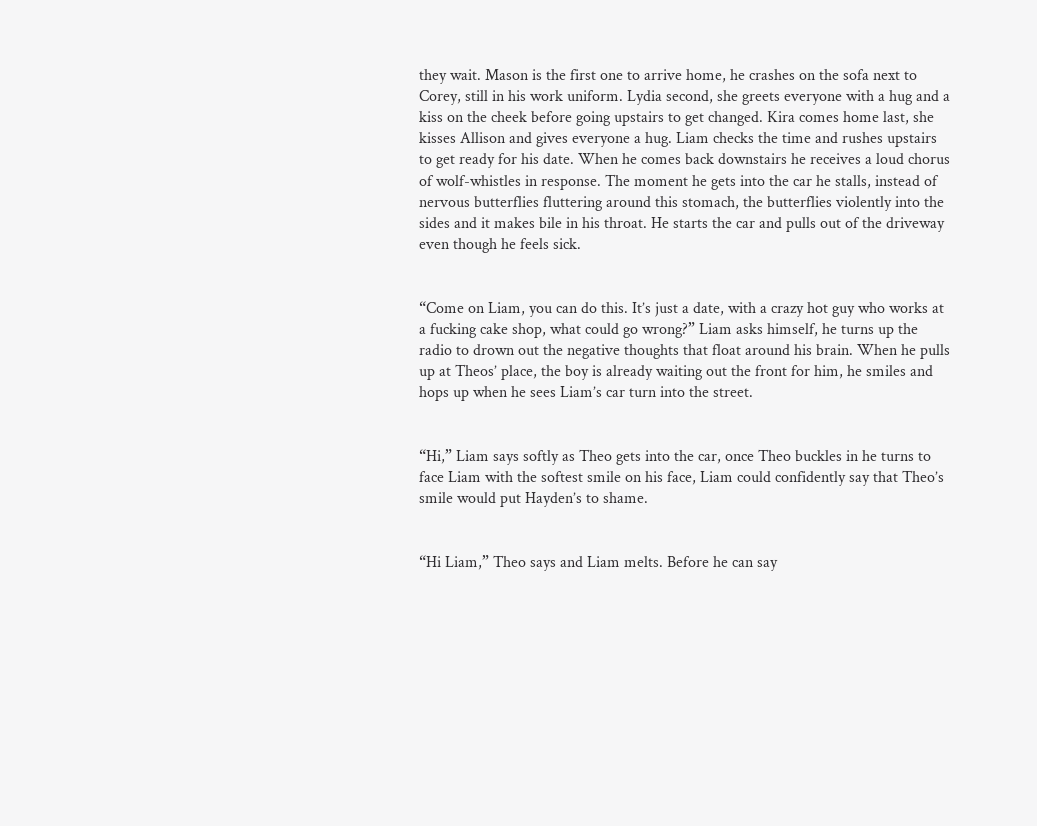they wait. Mason is the first one to arrive home, he crashes on the sofa next to Corey, still in his work uniform. Lydia second, she greets everyone with a hug and a kiss on the cheek before going upstairs to get changed. Kira comes home last, she kisses Allison and gives everyone a hug. Liam checks the time and rushes upstairs to get ready for his date. When he comes back downstairs he receives a loud chorus of wolf-whistles in response. The moment he gets into the car he stalls, instead of nervous butterflies fluttering around this stomach, the butterflies violently into the sides and it makes bile in his throat. He starts the car and pulls out of the driveway even though he feels sick.


“Come on Liam, you can do this. It’s just a date, with a crazy hot guy who works at a fucking cake shop, what could go wrong?” Liam asks himself, he turns up the radio to drown out the negative thoughts that float around his brain. When he pulls up at Theos’ place, the boy is already waiting out the front for him, he smiles and hops up when he sees Liam’s car turn into the street.


“Hi,” Liam says softly as Theo gets into the car, once Theo buckles in he turns to face Liam with the softest smile on his face, Liam could confidently say that Theo’s smile would put Hayden’s to shame.


“Hi Liam,” Theo says and Liam melts. Before he can say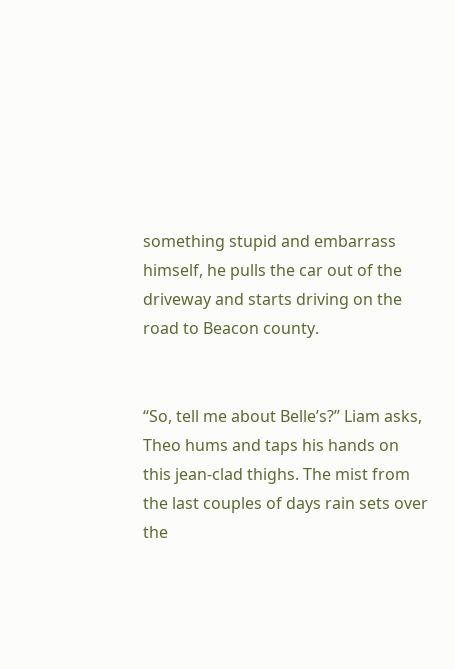something stupid and embarrass himself, he pulls the car out of the driveway and starts driving on the road to Beacon county.


“So, tell me about Belle’s?” Liam asks, Theo hums and taps his hands on this jean-clad thighs. The mist from the last couples of days rain sets over the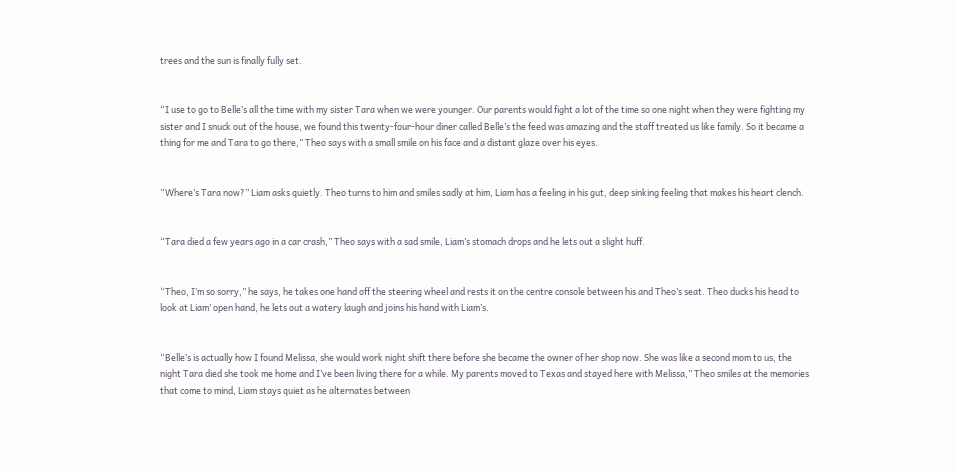trees and the sun is finally fully set.


“I use to go to Belle’s all the time with my sister Tara when we were younger. Our parents would fight a lot of the time so one night when they were fighting my sister and I snuck out of the house, we found this twenty-four-hour diner called Belle’s the feed was amazing and the staff treated us like family. So it became a thing for me and Tara to go there,” Theo says with a small smile on his face and a distant glaze over his eyes.


“Where’s Tara now?” Liam asks quietly. Theo turns to him and smiles sadly at him, Liam has a feeling in his gut, deep sinking feeling that makes his heart clench.


“Tara died a few years ago in a car crash,” Theo says with a sad smile, Liam’s stomach drops and he lets out a slight huff.


“Theo, I’m so sorry,” he says, he takes one hand off the steering wheel and rests it on the centre console between his and Theo’s seat. Theo ducks his head to look at Liam’ open hand, he lets out a watery laugh and joins his hand with Liam’s.


“Belle’s is actually how I found Melissa, she would work night shift there before she became the owner of her shop now. She was like a second mom to us, the night Tara died she took me home and I’ve been living there for a while. My parents moved to Texas and stayed here with Melissa,” Theo smiles at the memories that come to mind, Liam stays quiet as he alternates between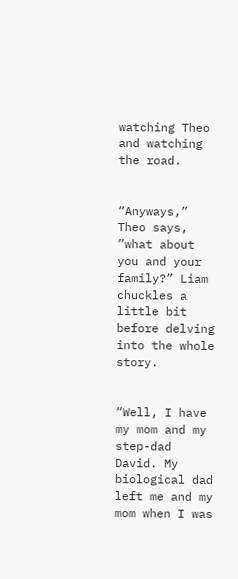watching Theo and watching the road.


“Anyways,” Theo says, ”what about you and your family?” Liam chuckles a little bit before delving into the whole story.


“Well, I have my mom and my step-dad David. My biological dad left me and my mom when I was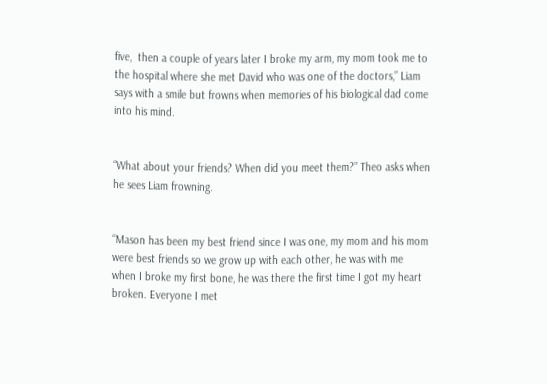five,  then a couple of years later I broke my arm, my mom took me to the hospital where she met David who was one of the doctors,” Liam says with a smile but frowns when memories of his biological dad come into his mind.


“What about your friends? When did you meet them?” Theo asks when he sees Liam frowning.


“Mason has been my best friend since I was one, my mom and his mom were best friends so we grow up with each other, he was with me when I broke my first bone, he was there the first time I got my heart broken. Everyone I met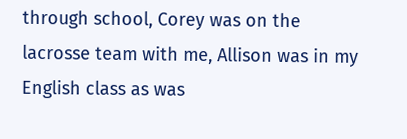through school, Corey was on the lacrosse team with me, Allison was in my English class as was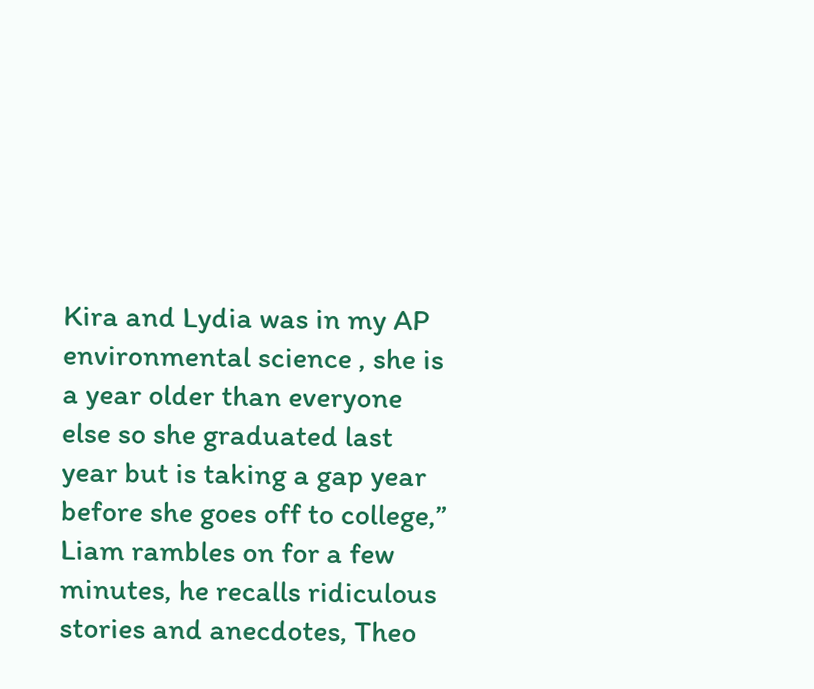Kira and Lydia was in my AP environmental science , she is a year older than everyone else so she graduated last year but is taking a gap year before she goes off to college,” Liam rambles on for a few minutes, he recalls ridiculous stories and anecdotes, Theo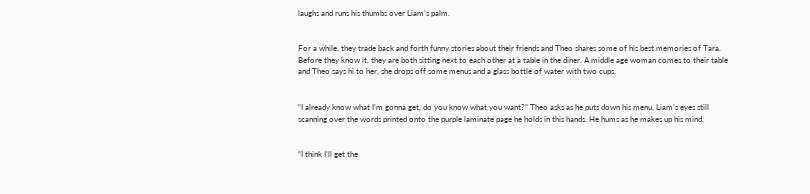laughs and runs his thumbs over Liam’s palm.


For a while, they trade back and forth funny stories about their friends and Theo shares some of his best memories of Tara. Before they know it, they are both sitting next to each other at a table in the diner. A middle age woman comes to their table and Theo says hi to her, she drops off some menus and a glass bottle of water with two cups.


“I already know what I’m gonna get, do you know what you want?” Theo asks as he puts down his menu, Liam’s eyes still scanning over the words printed onto the purple laminate page he holds in this hands. He hums as he makes up his mind.


“I think I’ll get the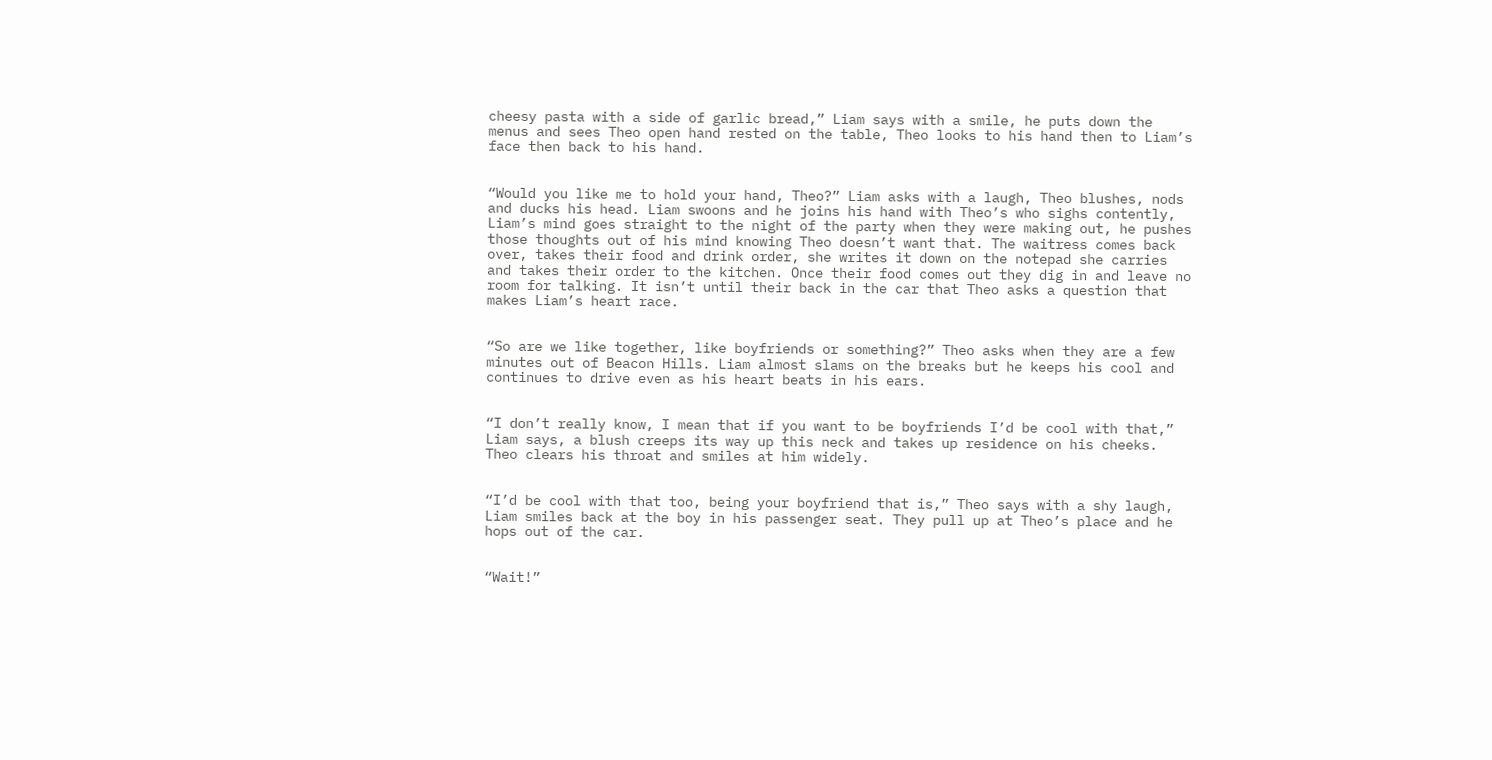cheesy pasta with a side of garlic bread,” Liam says with a smile, he puts down the menus and sees Theo open hand rested on the table, Theo looks to his hand then to Liam’s face then back to his hand.


“Would you like me to hold your hand, Theo?” Liam asks with a laugh, Theo blushes, nods and ducks his head. Liam swoons and he joins his hand with Theo’s who sighs contently, Liam’s mind goes straight to the night of the party when they were making out, he pushes those thoughts out of his mind knowing Theo doesn’t want that. The waitress comes back over, takes their food and drink order, she writes it down on the notepad she carries and takes their order to the kitchen. Once their food comes out they dig in and leave no room for talking. It isn’t until their back in the car that Theo asks a question that makes Liam’s heart race.


“So are we like together, like boyfriends or something?” Theo asks when they are a few minutes out of Beacon Hills. Liam almost slams on the breaks but he keeps his cool and continues to drive even as his heart beats in his ears.


“I don’t really know, I mean that if you want to be boyfriends I’d be cool with that,” Liam says, a blush creeps its way up this neck and takes up residence on his cheeks. Theo clears his throat and smiles at him widely.


“I’d be cool with that too, being your boyfriend that is,” Theo says with a shy laugh, Liam smiles back at the boy in his passenger seat. They pull up at Theo’s place and he hops out of the car.


“Wait!”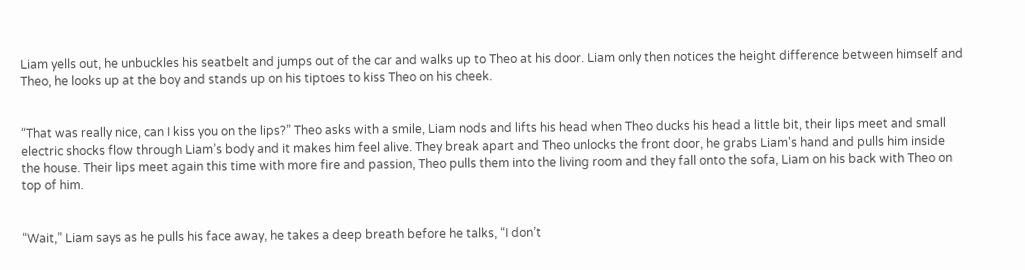Liam yells out, he unbuckles his seatbelt and jumps out of the car and walks up to Theo at his door. Liam only then notices the height difference between himself and Theo, he looks up at the boy and stands up on his tiptoes to kiss Theo on his cheek.


“That was really nice, can I kiss you on the lips?” Theo asks with a smile, Liam nods and lifts his head when Theo ducks his head a little bit, their lips meet and small electric shocks flow through Liam’s body and it makes him feel alive. They break apart and Theo unlocks the front door, he grabs Liam's hand and pulls him inside the house. Their lips meet again this time with more fire and passion, Theo pulls them into the living room and they fall onto the sofa, Liam on his back with Theo on top of him.


“Wait,” Liam says as he pulls his face away, he takes a deep breath before he talks, “I don’t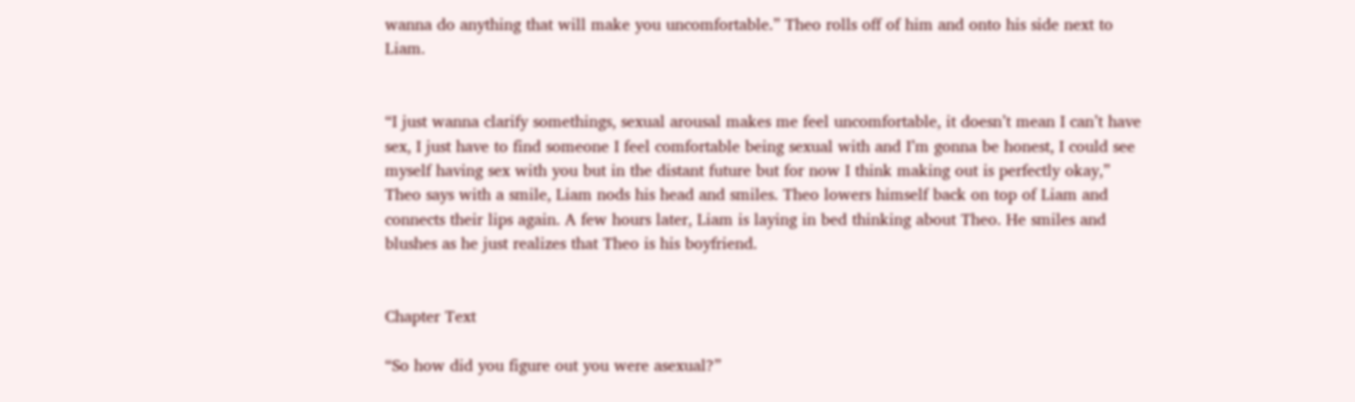wanna do anything that will make you uncomfortable.” Theo rolls off of him and onto his side next to Liam.


“I just wanna clarify somethings, sexual arousal makes me feel uncomfortable, it doesn’t mean I can’t have sex, I just have to find someone I feel comfortable being sexual with and I’m gonna be honest, I could see myself having sex with you but in the distant future but for now I think making out is perfectly okay,” Theo says with a smile, Liam nods his head and smiles. Theo lowers himself back on top of Liam and connects their lips again. A few hours later, Liam is laying in bed thinking about Theo. He smiles and blushes as he just realizes that Theo is his boyfriend.


Chapter Text

“So how did you figure out you were asexual?”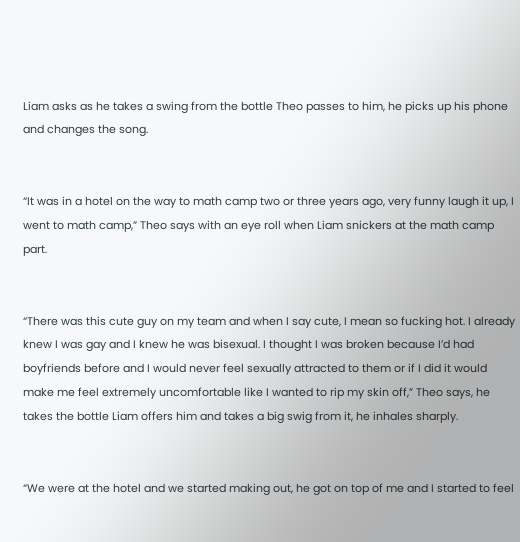Liam asks as he takes a swing from the bottle Theo passes to him, he picks up his phone and changes the song.


“It was in a hotel on the way to math camp two or three years ago, very funny laugh it up, I went to math camp,” Theo says with an eye roll when Liam snickers at the math camp part.


“There was this cute guy on my team and when I say cute, I mean so fucking hot. I already knew I was gay and I knew he was bisexual. I thought I was broken because I’d had boyfriends before and I would never feel sexually attracted to them or if I did it would make me feel extremely uncomfortable like I wanted to rip my skin off,” Theo says, he takes the bottle Liam offers him and takes a big swig from it, he inhales sharply.


“We were at the hotel and we started making out, he got on top of me and I started to feel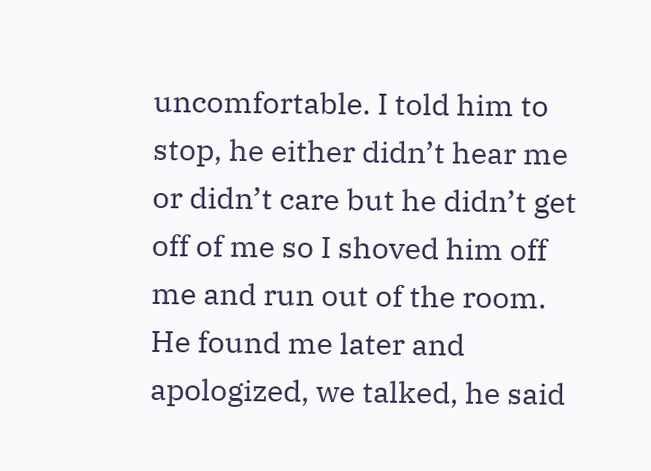uncomfortable. I told him to stop, he either didn’t hear me or didn’t care but he didn’t get off of me so I shoved him off me and run out of the room. He found me later and apologized, we talked, he said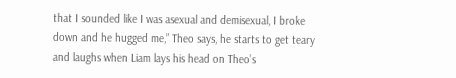that I sounded like I was asexual and demisexual, I broke down and he hugged me,” Theo says, he starts to get teary and laughs when Liam lays his head on Theo’s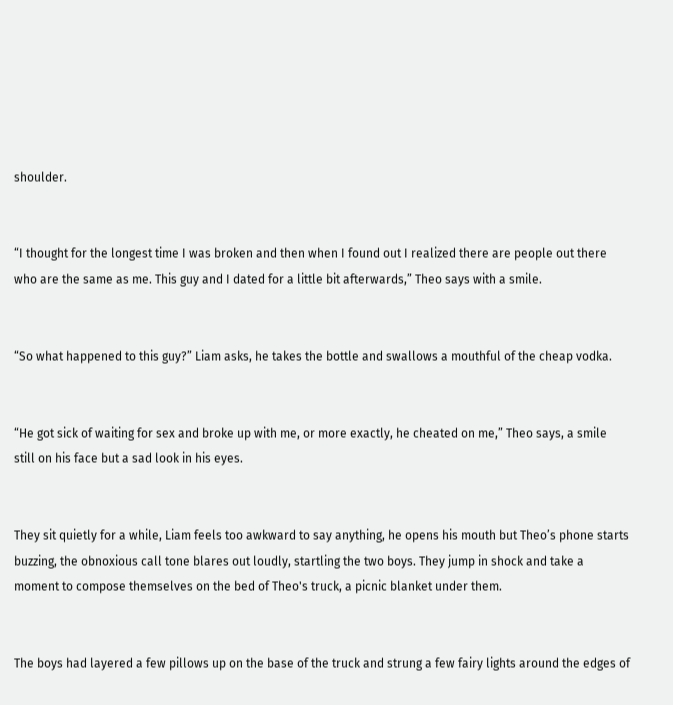shoulder.


“I thought for the longest time I was broken and then when I found out I realized there are people out there who are the same as me. This guy and I dated for a little bit afterwards,” Theo says with a smile.


“So what happened to this guy?” Liam asks, he takes the bottle and swallows a mouthful of the cheap vodka.


“He got sick of waiting for sex and broke up with me, or more exactly, he cheated on me,” Theo says, a smile still on his face but a sad look in his eyes.


They sit quietly for a while, Liam feels too awkward to say anything, he opens his mouth but Theo’s phone starts buzzing, the obnoxious call tone blares out loudly, startling the two boys. They jump in shock and take a moment to compose themselves on the bed of Theo's truck, a picnic blanket under them.


The boys had layered a few pillows up on the base of the truck and strung a few fairy lights around the edges of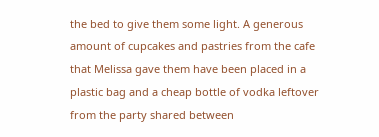the bed to give them some light. A generous amount of cupcakes and pastries from the cafe that Melissa gave them have been placed in a plastic bag and a cheap bottle of vodka leftover from the party shared between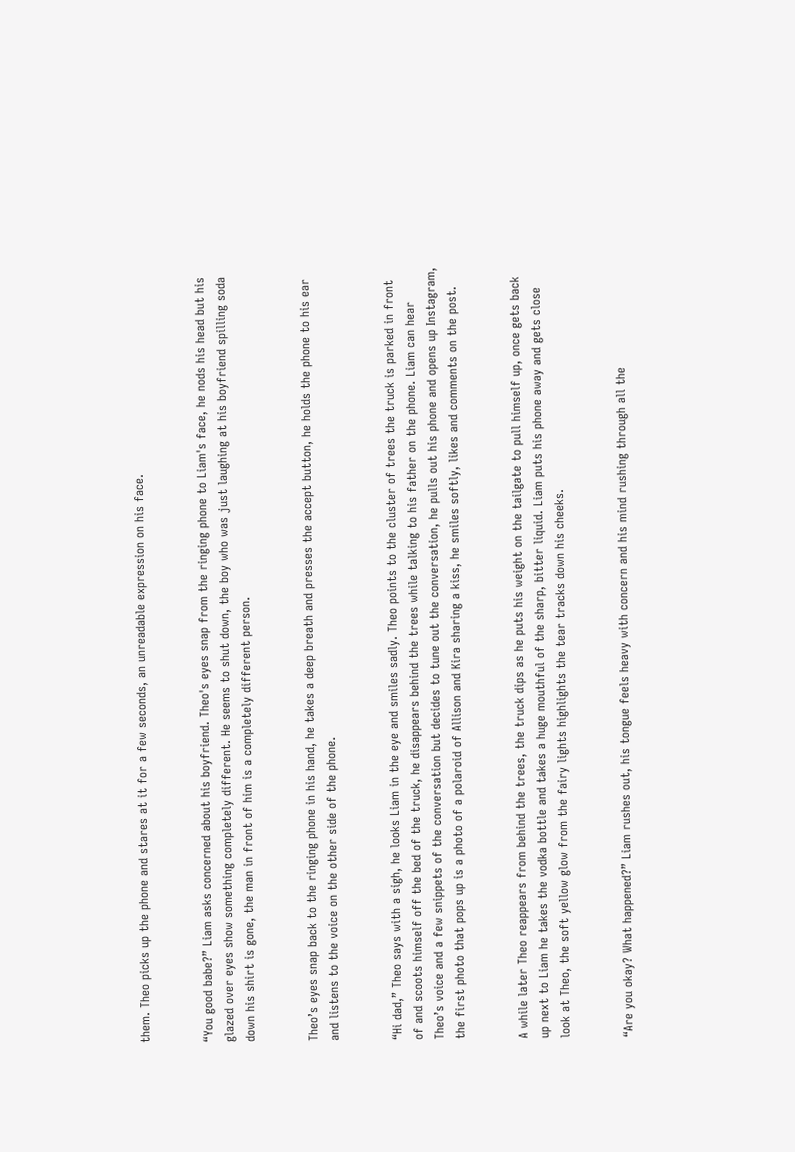them. Theo picks up the phone and stares at it for a few seconds, an unreadable expression on his face.


“You good babe?” Liam asks concerned about his boyfriend. Theo's eyes snap from the ringing phone to Liam's face, he nods his head but his glazed over eyes show something completely different. He seems to shut down, the boy who was just laughing at his boyfriend spilling soda down his shirt is gone, the man in front of him is a completely different person.


Theo’s eyes snap back to the ringing phone in his hand, he takes a deep breath and presses the accept button, he holds the phone to his ear and listens to the voice on the other side of the phone.


“Hi dad,” Theo says with a sigh, he looks Liam in the eye and smiles sadly. Theo points to the cluster of trees the truck is parked in front of and scoots himself off the bed of the truck, he disappears behind the trees while talking to his father on the phone. Liam can hear Theo’s voice and a few snippets of the conversation but decides to tune out the conversation, he pulls out his phone and opens up Instagram, the first photo that pops up is a photo of a polaroid of Allison and Kira sharing a kiss, he smiles softly, likes and comments on the post.


A while later Theo reappears from behind the trees, the truck dips as he puts his weight on the tailgate to pull himself up, once gets back up next to Liam he takes the vodka bottle and takes a huge mouthful of the sharp, bitter liquid. Liam puts his phone away and gets close look at Theo, the soft yellow glow from the fairy lights highlights the tear tracks down his cheeks.


“Are you okay? What happened?” Liam rushes out, his tongue feels heavy with concern and his mind rushing through all the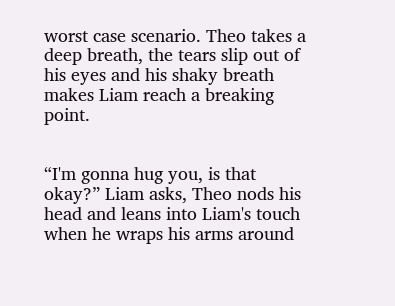worst case scenario. Theo takes a deep breath, the tears slip out of his eyes and his shaky breath makes Liam reach a breaking point.


“I'm gonna hug you, is that okay?” Liam asks, Theo nods his head and leans into Liam's touch when he wraps his arms around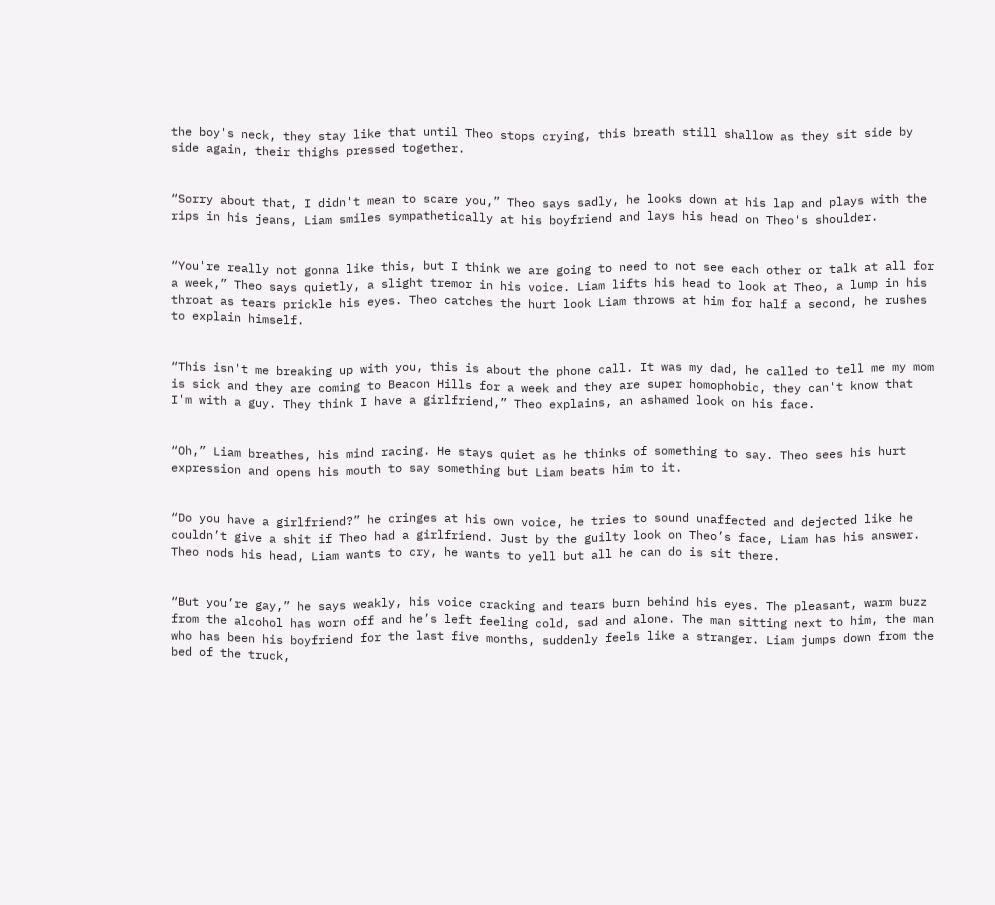the boy's neck, they stay like that until Theo stops crying, this breath still shallow as they sit side by side again, their thighs pressed together.


“Sorry about that, I didn't mean to scare you,” Theo says sadly, he looks down at his lap and plays with the rips in his jeans, Liam smiles sympathetically at his boyfriend and lays his head on Theo's shoulder.


“You're really not gonna like this, but I think we are going to need to not see each other or talk at all for a week,” Theo says quietly, a slight tremor in his voice. Liam lifts his head to look at Theo, a lump in his throat as tears prickle his eyes. Theo catches the hurt look Liam throws at him for half a second, he rushes to explain himself.


“This isn't me breaking up with you, this is about the phone call. It was my dad, he called to tell me my mom is sick and they are coming to Beacon Hills for a week and they are super homophobic, they can't know that I'm with a guy. They think I have a girlfriend,” Theo explains, an ashamed look on his face.


“Oh,” Liam breathes, his mind racing. He stays quiet as he thinks of something to say. Theo sees his hurt expression and opens his mouth to say something but Liam beats him to it.


“Do you have a girlfriend?” he cringes at his own voice, he tries to sound unaffected and dejected like he couldn’t give a shit if Theo had a girlfriend. Just by the guilty look on Theo’s face, Liam has his answer. Theo nods his head, Liam wants to cry, he wants to yell but all he can do is sit there.


“But you’re gay,” he says weakly, his voice cracking and tears burn behind his eyes. The pleasant, warm buzz from the alcohol has worn off and he’s left feeling cold, sad and alone. The man sitting next to him, the man who has been his boyfriend for the last five months, suddenly feels like a stranger. Liam jumps down from the bed of the truck,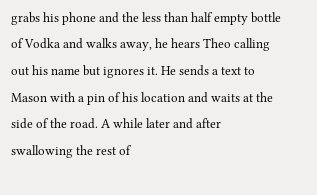grabs his phone and the less than half empty bottle of Vodka and walks away, he hears Theo calling out his name but ignores it. He sends a text to Mason with a pin of his location and waits at the side of the road. A while later and after swallowing the rest of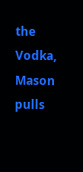the Vodka, Mason pulls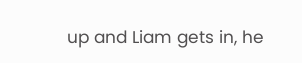up and Liam gets in, he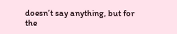doesn’t say anything, but for the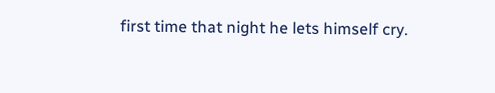first time that night he lets himself cry.